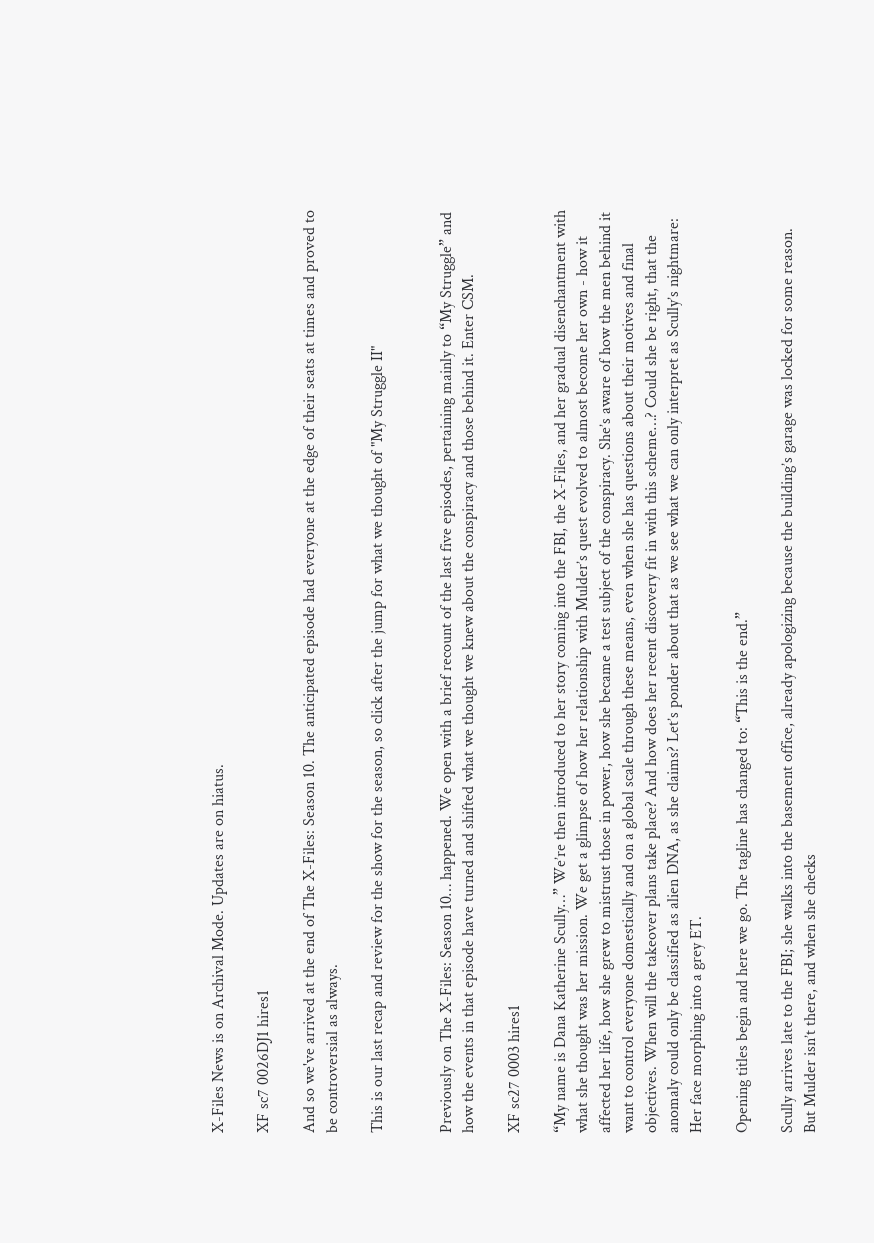X-Files News is on Archival Mode. Updates are on hiatus.

XF sc7 0026DJ1 hires1

And so we've arrived at the end of The X-Files: Season 10. The anticipated episode had everyone at the edge of their seats at times and proved to be controversial as always.

This is our last recap and review for the show for the season, so click after the jump for what we thought of "My Struggle II"


Previously on The X-Files: Season 10… happened. We open with a brief recount of the last five episodes, pertaining mainly to “My Struggle” and how the events in that episode have turned and shifted what we thought we knew about the conspiracy and those behind it. Enter CSM.

XF sc27 0003 hires1

“My name is Dana Katherine Scully…” We’re then introduced to her story coming into the FBI, the X-Files, and her gradual disenchantment with what she thought was her mission. We get a glimpse of how her relationship with Mulder’s quest evolved to almost become her own - how it affected her life, how she grew to mistrust those in power, how she became a test subject of the conspiracy. She’s aware of how the men behind it want to control everyone domestically and on a global scale through these means, even when she has questions about their motives and final objectives. When will the takeover plans take place? And how does her recent discovery fit in with this scheme…? Could she be right, that the anomaly could only be classified as alien DNA, as she claims? Let’s ponder about that as we see what we can only interpret as Scully’s nightmare: Her face morphing into a grey ET.

Opening titles begin and here we go. The tagline has changed to: “This is the end.”

Scully arrives late to the FBI; she walks into the basement office, already apologizing because the building’s garage was locked for some reason. But Mulder isn’t there, and when she checks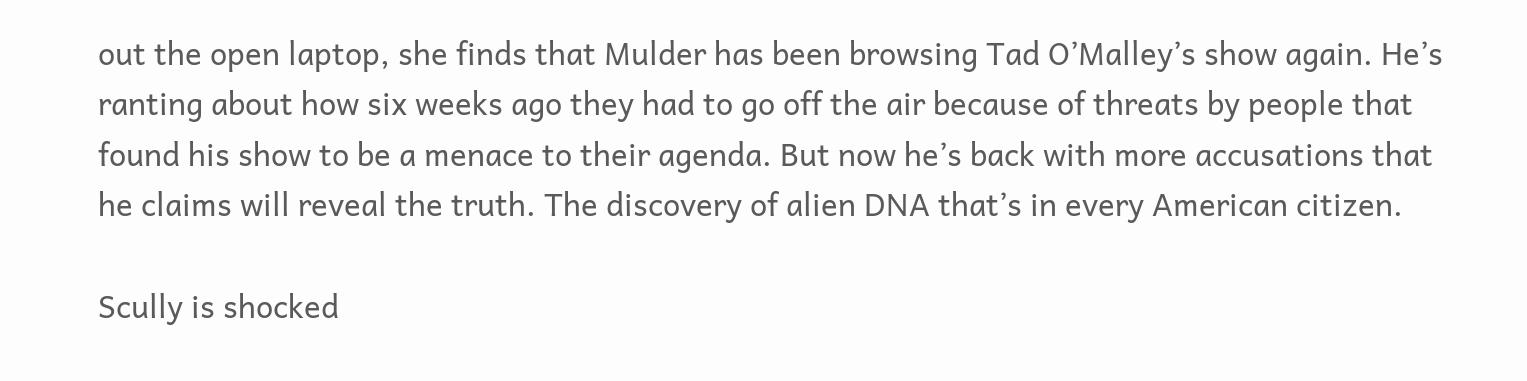out the open laptop, she finds that Mulder has been browsing Tad O’Malley’s show again. He’s ranting about how six weeks ago they had to go off the air because of threats by people that found his show to be a menace to their agenda. But now he’s back with more accusations that he claims will reveal the truth. The discovery of alien DNA that’s in every American citizen.

Scully is shocked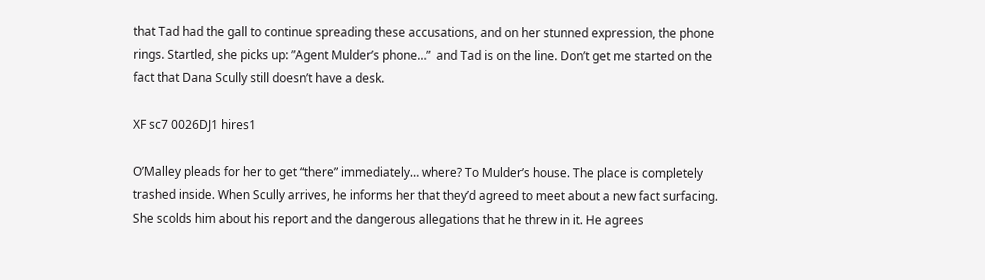that Tad had the gall to continue spreading these accusations, and on her stunned expression, the phone rings. Startled, she picks up: ”Agent Mulder’s phone…”  and Tad is on the line. Don’t get me started on the fact that Dana Scully still doesn’t have a desk.

XF sc7 0026DJ1 hires1

O’Malley pleads for her to get “there” immediately… where? To Mulder’s house. The place is completely trashed inside. When Scully arrives, he informs her that they’d agreed to meet about a new fact surfacing. She scolds him about his report and the dangerous allegations that he threw in it. He agrees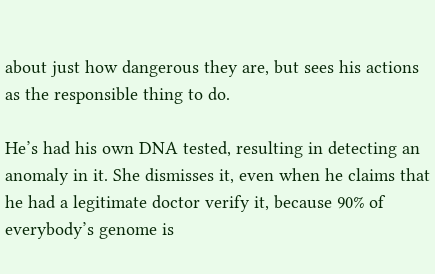about just how dangerous they are, but sees his actions as the responsible thing to do.

He’s had his own DNA tested, resulting in detecting an anomaly in it. She dismisses it, even when he claims that he had a legitimate doctor verify it, because 90% of everybody’s genome is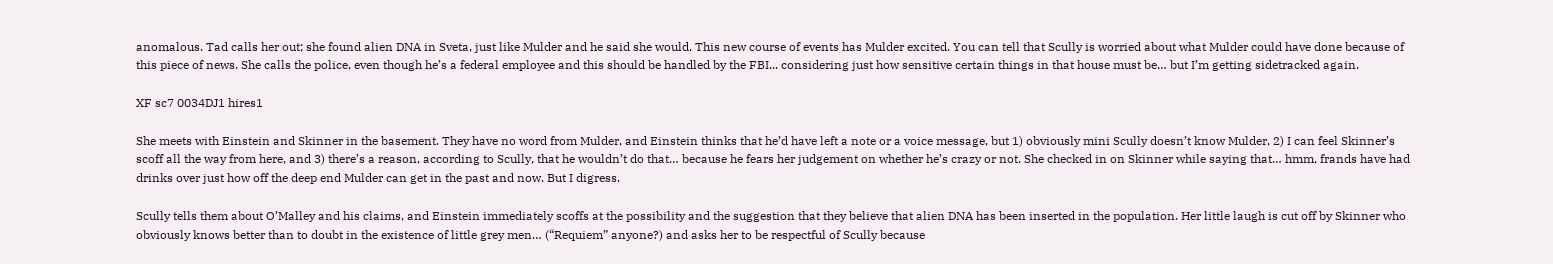anomalous. Tad calls her out; she found alien DNA in Sveta, just like Mulder and he said she would. This new course of events has Mulder excited. You can tell that Scully is worried about what Mulder could have done because of this piece of news. She calls the police, even though he’s a federal employee and this should be handled by the FBI... considering just how sensitive certain things in that house must be… but I’m getting sidetracked again.

XF sc7 0034DJ1 hires1

She meets with Einstein and Skinner in the basement. They have no word from Mulder, and Einstein thinks that he’d have left a note or a voice message, but 1) obviously mini Scully doesn’t know Mulder, 2) I can feel Skinner’s scoff all the way from here, and 3) there’s a reason, according to Scully, that he wouldn’t do that… because he fears her judgement on whether he’s crazy or not. She checked in on Skinner while saying that… hmm, frands have had drinks over just how off the deep end Mulder can get in the past and now. But I digress.

Scully tells them about O’Malley and his claims, and Einstein immediately scoffs at the possibility and the suggestion that they believe that alien DNA has been inserted in the population. Her little laugh is cut off by Skinner who obviously knows better than to doubt in the existence of little grey men… (“Requiem” anyone?) and asks her to be respectful of Scully because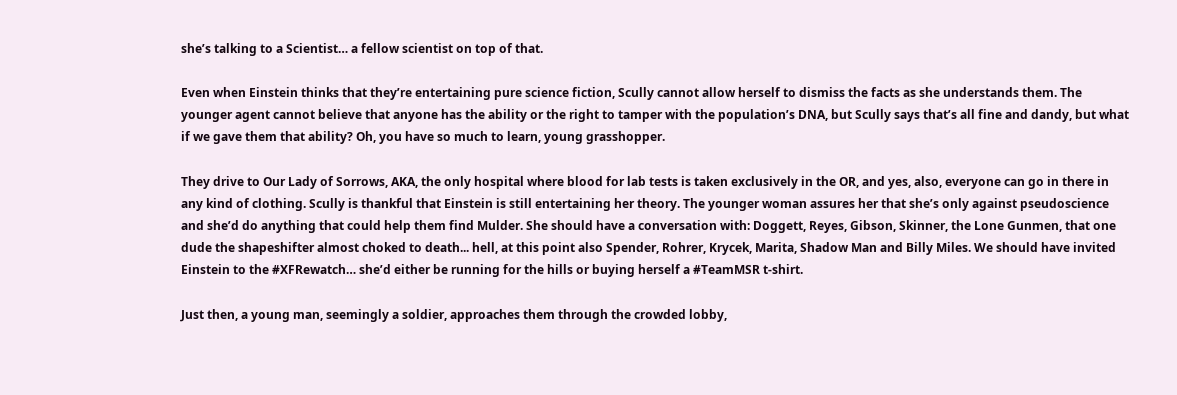she’s talking to a Scientist… a fellow scientist on top of that.

Even when Einstein thinks that they’re entertaining pure science fiction, Scully cannot allow herself to dismiss the facts as she understands them. The younger agent cannot believe that anyone has the ability or the right to tamper with the population’s DNA, but Scully says that’s all fine and dandy, but what if we gave them that ability? Oh, you have so much to learn, young grasshopper.

They drive to Our Lady of Sorrows, AKA, the only hospital where blood for lab tests is taken exclusively in the OR, and yes, also, everyone can go in there in any kind of clothing. Scully is thankful that Einstein is still entertaining her theory. The younger woman assures her that she’s only against pseudoscience and she’d do anything that could help them find Mulder. She should have a conversation with: Doggett, Reyes, Gibson, Skinner, the Lone Gunmen, that one dude the shapeshifter almost choked to death... hell, at this point also Spender, Rohrer, Krycek, Marita, Shadow Man and Billy Miles. We should have invited Einstein to the #XFRewatch… she’d either be running for the hills or buying herself a #TeamMSR t-shirt.

Just then, a young man, seemingly a soldier, approaches them through the crowded lobby,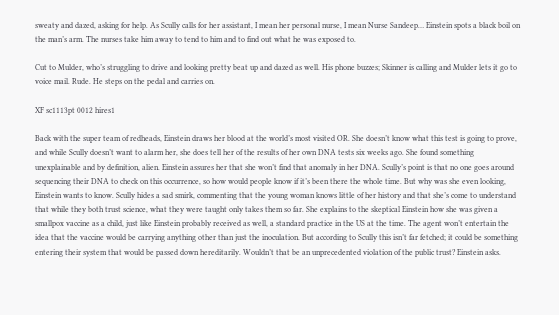sweaty and dazed, asking for help. As Scully calls for her assistant, I mean her personal nurse, I mean Nurse Sandeep… Einstein spots a black boil on the man’s arm. The nurses take him away to tend to him and to find out what he was exposed to.

Cut to Mulder, who’s struggling to drive and looking pretty beat up and dazed as well. His phone buzzes; Skinner is calling and Mulder lets it go to voice mail. Rude. He steps on the pedal and carries on.

XF sc1113pt 0012 hires1

Back with the super team of redheads, Einstein draws her blood at the world’s most visited OR. She doesn’t know what this test is going to prove, and while Scully doesn’t want to alarm her, she does tell her of the results of her own DNA tests six weeks ago. She found something unexplainable and by definition, alien. Einstein assures her that she won’t find that anomaly in her DNA. Scully’s point is that no one goes around sequencing their DNA to check on this occurrence, so how would people know if it’s been there the whole time. But why was she even looking, Einstein wants to know. Scully hides a sad smirk, commenting that the young woman knows little of her history and that she’s come to understand that while they both trust science, what they were taught only takes them so far. She explains to the skeptical Einstein how she was given a smallpox vaccine as a child, just like Einstein probably received as well, a standard practice in the US at the time. The agent won’t entertain the idea that the vaccine would be carrying anything other than just the inoculation. But according to Scully this isn’t far fetched; it could be something entering their system that would be passed down hereditarily. Wouldn’t that be an unprecedented violation of the public trust? Einstein asks.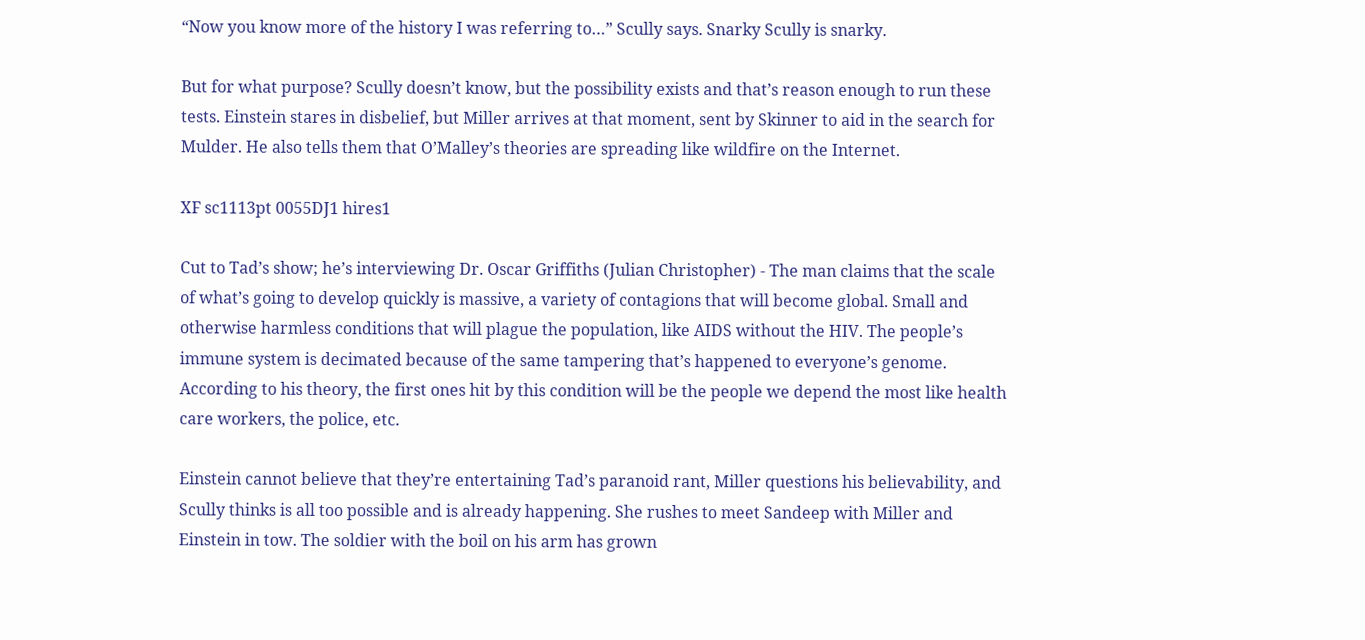“Now you know more of the history I was referring to…” Scully says. Snarky Scully is snarky.

But for what purpose? Scully doesn’t know, but the possibility exists and that’s reason enough to run these tests. Einstein stares in disbelief, but Miller arrives at that moment, sent by Skinner to aid in the search for Mulder. He also tells them that O’Malley’s theories are spreading like wildfire on the Internet.

XF sc1113pt 0055DJ1 hires1

Cut to Tad’s show; he’s interviewing Dr. Oscar Griffiths (Julian Christopher) - The man claims that the scale of what’s going to develop quickly is massive, a variety of contagions that will become global. Small and otherwise harmless conditions that will plague the population, like AIDS without the HIV. The people’s immune system is decimated because of the same tampering that’s happened to everyone’s genome. According to his theory, the first ones hit by this condition will be the people we depend the most like health care workers, the police, etc.

Einstein cannot believe that they’re entertaining Tad’s paranoid rant, Miller questions his believability, and Scully thinks is all too possible and is already happening. She rushes to meet Sandeep with Miller and Einstein in tow. The soldier with the boil on his arm has grown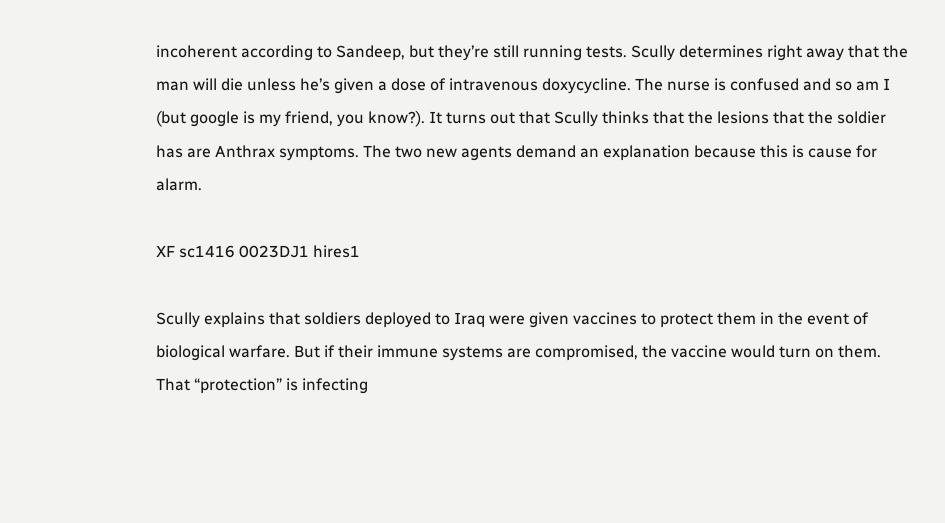incoherent according to Sandeep, but they’re still running tests. Scully determines right away that the man will die unless he’s given a dose of intravenous doxycycline. The nurse is confused and so am I (but google is my friend, you know?). It turns out that Scully thinks that the lesions that the soldier has are Anthrax symptoms. The two new agents demand an explanation because this is cause for alarm.

XF sc1416 0023DJ1 hires1

Scully explains that soldiers deployed to Iraq were given vaccines to protect them in the event of biological warfare. But if their immune systems are compromised, the vaccine would turn on them. That “protection” is infecting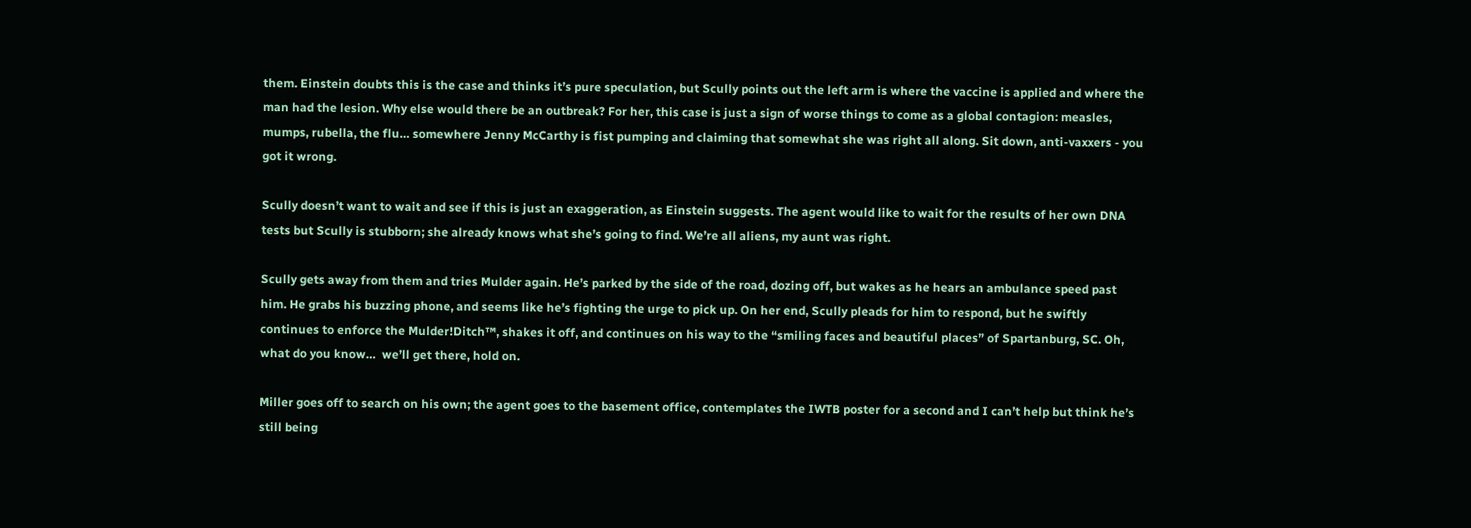them. Einstein doubts this is the case and thinks it’s pure speculation, but Scully points out the left arm is where the vaccine is applied and where the man had the lesion. Why else would there be an outbreak? For her, this case is just a sign of worse things to come as a global contagion: measles, mumps, rubella, the flu… somewhere Jenny McCarthy is fist pumping and claiming that somewhat she was right all along. Sit down, anti-vaxxers - you got it wrong.

Scully doesn’t want to wait and see if this is just an exaggeration, as Einstein suggests. The agent would like to wait for the results of her own DNA tests but Scully is stubborn; she already knows what she’s going to find. We’re all aliens, my aunt was right.

Scully gets away from them and tries Mulder again. He’s parked by the side of the road, dozing off, but wakes as he hears an ambulance speed past him. He grabs his buzzing phone, and seems like he’s fighting the urge to pick up. On her end, Scully pleads for him to respond, but he swiftly continues to enforce the Mulder!Ditch™, shakes it off, and continues on his way to the “smiling faces and beautiful places” of Spartanburg, SC. Oh, what do you know…  we’ll get there, hold on.

Miller goes off to search on his own; the agent goes to the basement office, contemplates the IWTB poster for a second and I can’t help but think he’s still being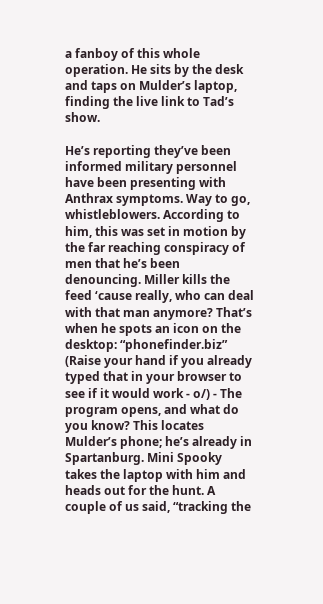a fanboy of this whole operation. He sits by the desk and taps on Mulder’s laptop, finding the live link to Tad’s show.

He’s reporting they’ve been informed military personnel have been presenting with Anthrax symptoms. Way to go, whistleblowers. According to him, this was set in motion by the far reaching conspiracy of men that he’s been denouncing. Miller kills the feed ‘cause really, who can deal with that man anymore? That’s when he spots an icon on the desktop: “phonefinder.biz” (Raise your hand if you already typed that in your browser to see if it would work - o/) - The program opens, and what do you know? This locates Mulder’s phone; he’s already in Spartanburg. Mini Spooky takes the laptop with him and heads out for the hunt. A couple of us said, “tracking the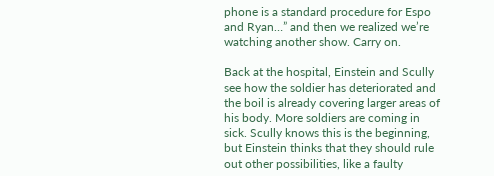phone is a standard procedure for Espo and Ryan…” and then we realized we’re watching another show. Carry on.

Back at the hospital, Einstein and Scully see how the soldier has deteriorated and the boil is already covering larger areas of his body. More soldiers are coming in sick. Scully knows this is the beginning, but Einstein thinks that they should rule out other possibilities, like a faulty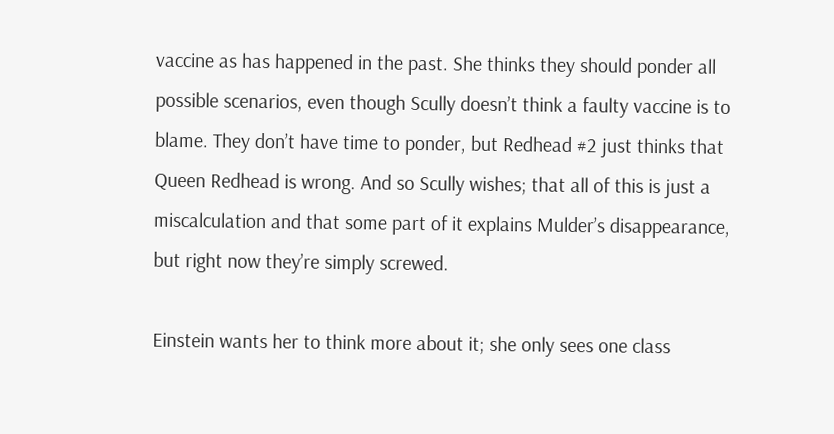vaccine as has happened in the past. She thinks they should ponder all possible scenarios, even though Scully doesn’t think a faulty vaccine is to blame. They don’t have time to ponder, but Redhead #2 just thinks that Queen Redhead is wrong. And so Scully wishes; that all of this is just a miscalculation and that some part of it explains Mulder’s disappearance, but right now they’re simply screwed.

Einstein wants her to think more about it; she only sees one class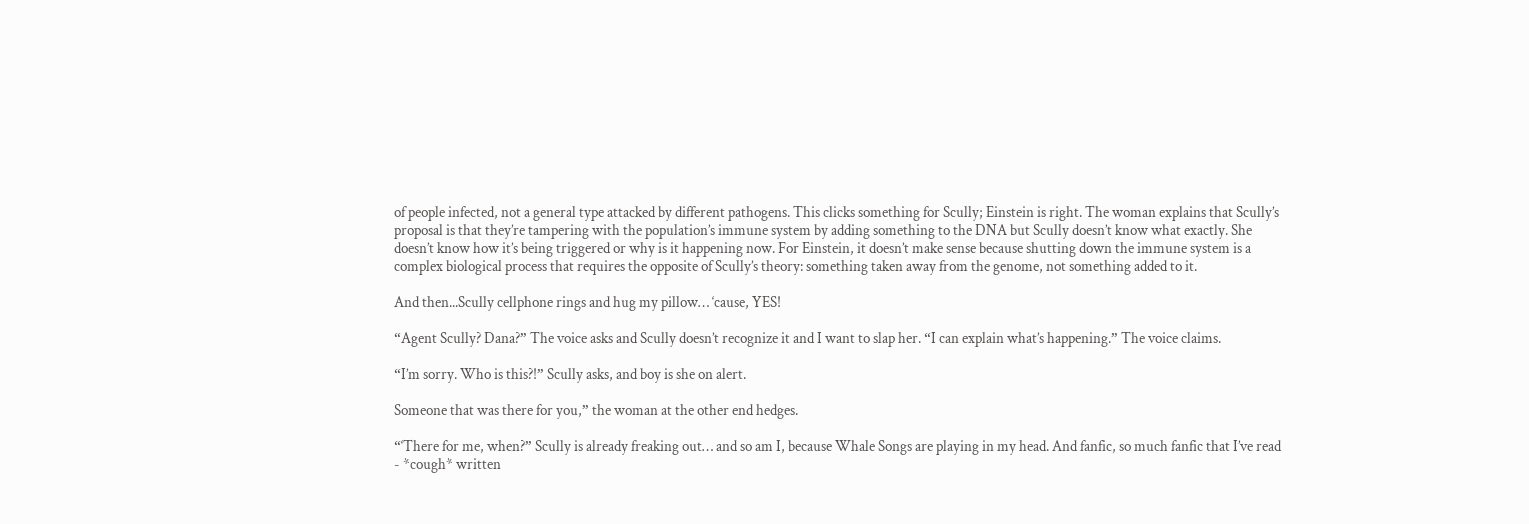of people infected, not a general type attacked by different pathogens. This clicks something for Scully; Einstein is right. The woman explains that Scully’s proposal is that they’re tampering with the population’s immune system by adding something to the DNA but Scully doesn’t know what exactly. She doesn’t know how it’s being triggered or why is it happening now. For Einstein, it doesn’t make sense because shutting down the immune system is a complex biological process that requires the opposite of Scully’s theory: something taken away from the genome, not something added to it.

And then...Scully cellphone rings and hug my pillow… ‘cause, YES!

“Agent Scully? Dana?” The voice asks and Scully doesn’t recognize it and I want to slap her. “I can explain what’s happening.” The voice claims.

“I’m sorry. Who is this?!” Scully asks, and boy is she on alert.

Someone that was there for you,” the woman at the other end hedges.

“‘There for me, when?” Scully is already freaking out… and so am I, because Whale Songs are playing in my head. And fanfic, so much fanfic that I’ve read - *cough* written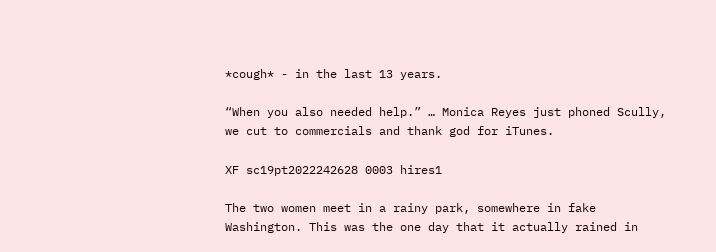*cough* - in the last 13 years.

“When you also needed help.” … Monica Reyes just phoned Scully, we cut to commercials and thank god for iTunes.

XF sc19pt2022242628 0003 hires1

The two women meet in a rainy park, somewhere in fake Washington. This was the one day that it actually rained in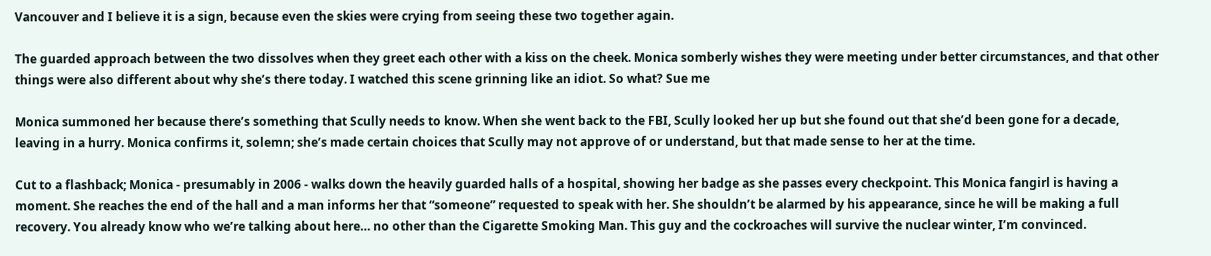Vancouver and I believe it is a sign, because even the skies were crying from seeing these two together again.

The guarded approach between the two dissolves when they greet each other with a kiss on the cheek. Monica somberly wishes they were meeting under better circumstances, and that other things were also different about why she’s there today. I watched this scene grinning like an idiot. So what? Sue me

Monica summoned her because there’s something that Scully needs to know. When she went back to the FBI, Scully looked her up but she found out that she’d been gone for a decade, leaving in a hurry. Monica confirms it, solemn; she’s made certain choices that Scully may not approve of or understand, but that made sense to her at the time.

Cut to a flashback; Monica - presumably in 2006 - walks down the heavily guarded halls of a hospital, showing her badge as she passes every checkpoint. This Monica fangirl is having a moment. She reaches the end of the hall and a man informs her that “someone” requested to speak with her. She shouldn’t be alarmed by his appearance, since he will be making a full recovery. You already know who we’re talking about here… no other than the Cigarette Smoking Man. This guy and the cockroaches will survive the nuclear winter, I’m convinced.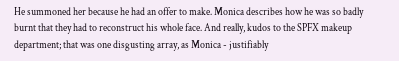He summoned her because he had an offer to make. Monica describes how he was so badly burnt that they had to reconstruct his whole face. And really, kudos to the SPFX makeup department; that was one disgusting array, as Monica - justifiably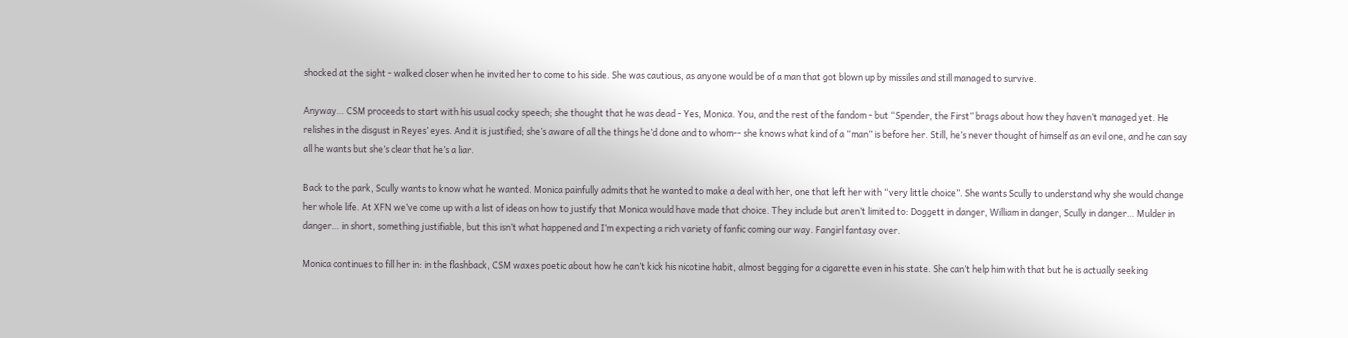shocked at the sight - walked closer when he invited her to come to his side. She was cautious, as anyone would be of a man that got blown up by missiles and still managed to survive.

Anyway… CSM proceeds to start with his usual cocky speech; she thought that he was dead - Yes, Monica. You, and the rest of the fandom - but “Spender, the First” brags about how they haven’t managed yet. He relishes in the disgust in Reyes’ eyes. And it is justified; she’s aware of all the things he’d done and to whom-- she knows what kind of a “man” is before her. Still, he’s never thought of himself as an evil one, and he can say all he wants but she’s clear that he’s a liar.

Back to the park, Scully wants to know what he wanted. Monica painfully admits that he wanted to make a deal with her, one that left her with “very little choice”. She wants Scully to understand why she would change her whole life. At XFN we’ve come up with a list of ideas on how to justify that Monica would have made that choice. They include but aren’t limited to: Doggett in danger, William in danger, Scully in danger… Mulder in danger… in short, something justifiable, but this isn’t what happened and I’m expecting a rich variety of fanfic coming our way. Fangirl fantasy over.

Monica continues to fill her in: in the flashback, CSM waxes poetic about how he can’t kick his nicotine habit, almost begging for a cigarette even in his state. She can’t help him with that but he is actually seeking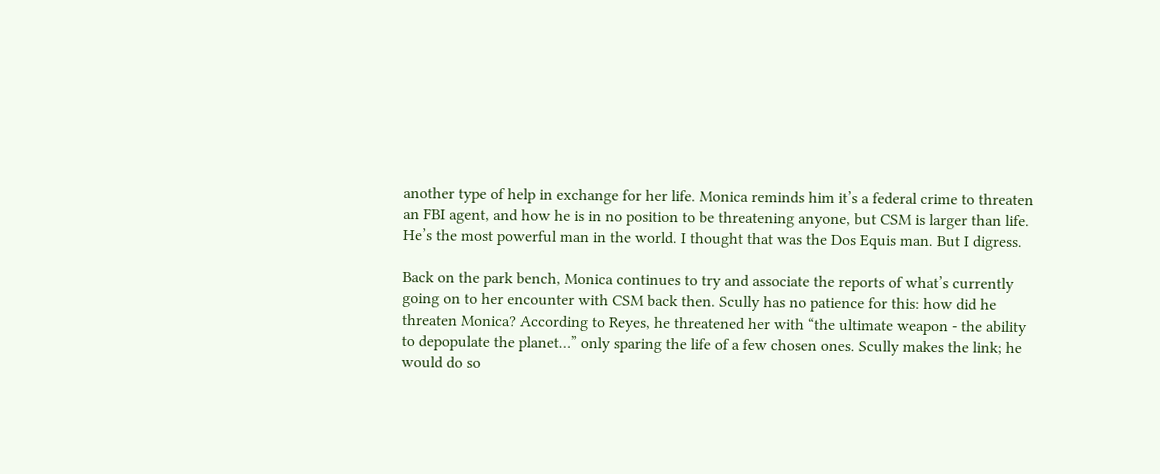another type of help in exchange for her life. Monica reminds him it’s a federal crime to threaten an FBI agent, and how he is in no position to be threatening anyone, but CSM is larger than life. He’s the most powerful man in the world. I thought that was the Dos Equis man. But I digress.

Back on the park bench, Monica continues to try and associate the reports of what’s currently going on to her encounter with CSM back then. Scully has no patience for this: how did he threaten Monica? According to Reyes, he threatened her with “the ultimate weapon - the ability to depopulate the planet…” only sparing the life of a few chosen ones. Scully makes the link; he would do so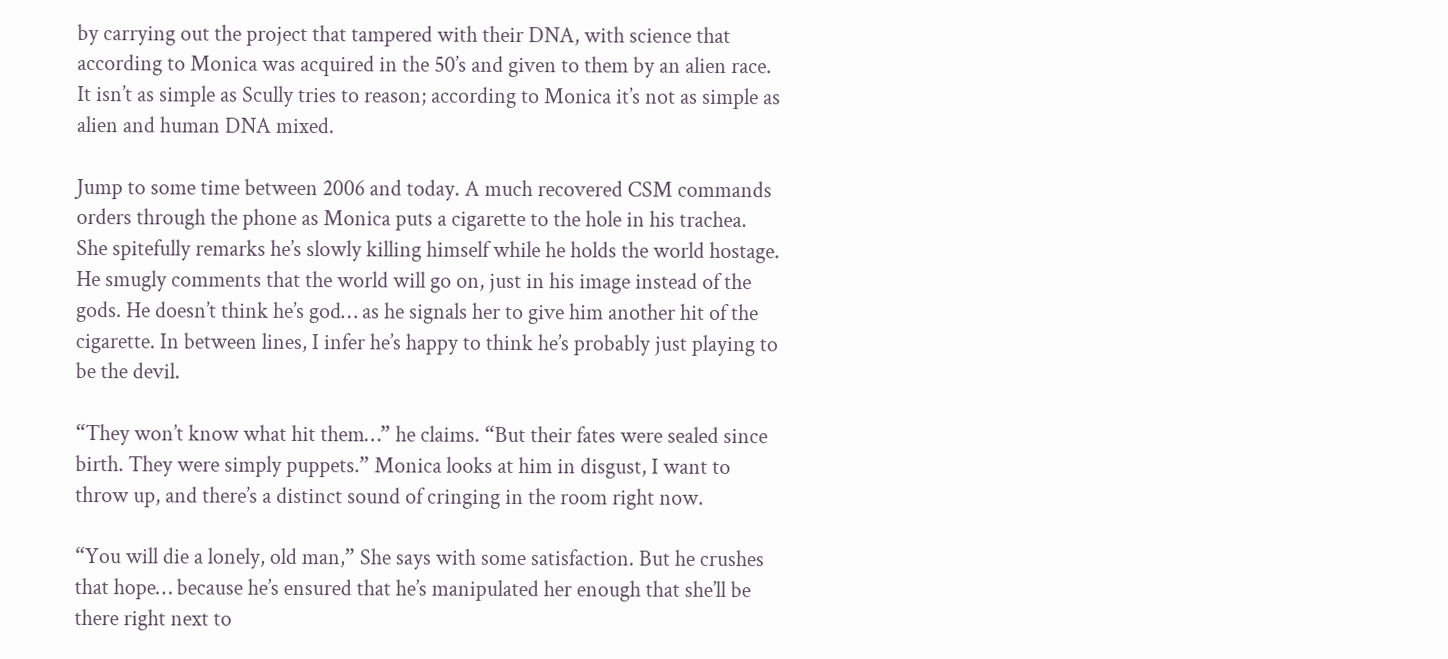by carrying out the project that tampered with their DNA, with science that according to Monica was acquired in the 50’s and given to them by an alien race. It isn’t as simple as Scully tries to reason; according to Monica it’s not as simple as alien and human DNA mixed.

Jump to some time between 2006 and today. A much recovered CSM commands orders through the phone as Monica puts a cigarette to the hole in his trachea. She spitefully remarks he’s slowly killing himself while he holds the world hostage. He smugly comments that the world will go on, just in his image instead of the gods. He doesn’t think he’s god… as he signals her to give him another hit of the cigarette. In between lines, I infer he’s happy to think he’s probably just playing to be the devil.

“They won’t know what hit them…” he claims. “But their fates were sealed since birth. They were simply puppets.” Monica looks at him in disgust, I want to throw up, and there’s a distinct sound of cringing in the room right now.

“You will die a lonely, old man,” She says with some satisfaction. But he crushes that hope… because he’s ensured that he’s manipulated her enough that she’ll be there right next to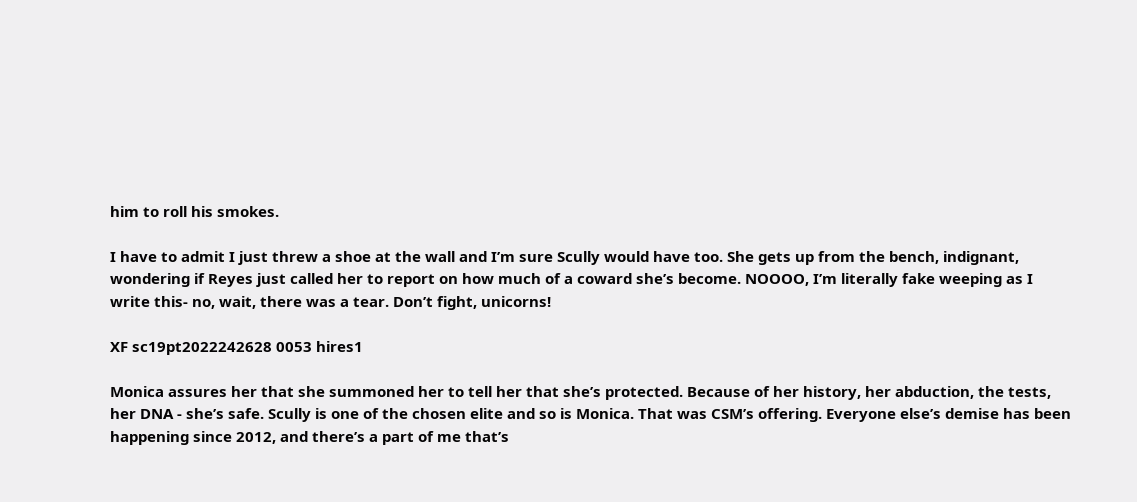him to roll his smokes.

I have to admit I just threw a shoe at the wall and I’m sure Scully would have too. She gets up from the bench, indignant, wondering if Reyes just called her to report on how much of a coward she’s become. NOOOO, I’m literally fake weeping as I write this- no, wait, there was a tear. Don’t fight, unicorns!

XF sc19pt2022242628 0053 hires1

Monica assures her that she summoned her to tell her that she’s protected. Because of her history, her abduction, the tests, her DNA - she’s safe. Scully is one of the chosen elite and so is Monica. That was CSM’s offering. Everyone else’s demise has been happening since 2012, and there’s a part of me that’s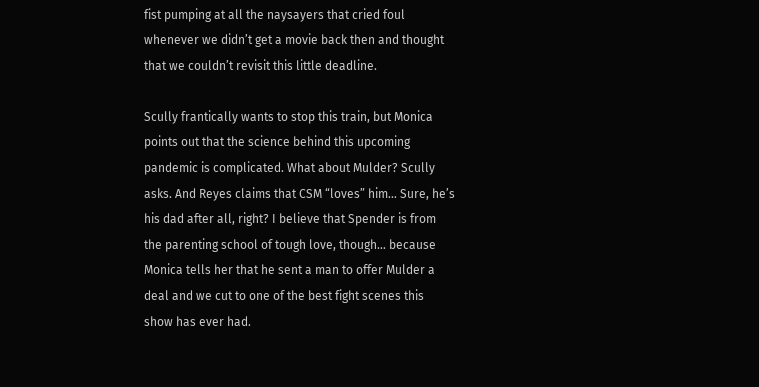fist pumping at all the naysayers that cried foul whenever we didn’t get a movie back then and thought that we couldn’t revisit this little deadline.

Scully frantically wants to stop this train, but Monica points out that the science behind this upcoming pandemic is complicated. What about Mulder? Scully asks. And Reyes claims that CSM “loves” him… Sure, he’s his dad after all, right? I believe that Spender is from the parenting school of tough love, though… because Monica tells her that he sent a man to offer Mulder a deal and we cut to one of the best fight scenes this show has ever had.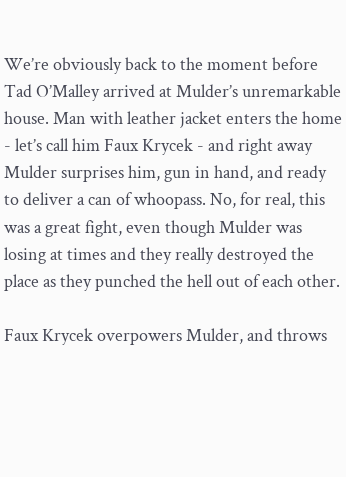We’re obviously back to the moment before Tad O’Malley arrived at Mulder’s unremarkable house. Man with leather jacket enters the home - let’s call him Faux Krycek - and right away Mulder surprises him, gun in hand, and ready to deliver a can of whoopass. No, for real, this was a great fight, even though Mulder was losing at times and they really destroyed the place as they punched the hell out of each other.

Faux Krycek overpowers Mulder, and throws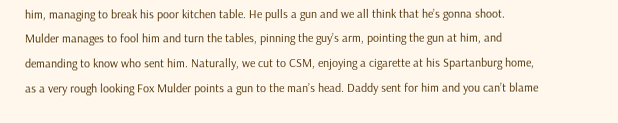him, managing to break his poor kitchen table. He pulls a gun and we all think that he’s gonna shoot. Mulder manages to fool him and turn the tables, pinning the guy’s arm, pointing the gun at him, and demanding to know who sent him. Naturally, we cut to CSM, enjoying a cigarette at his Spartanburg home, as a very rough looking Fox Mulder points a gun to the man’s head. Daddy sent for him and you can’t blame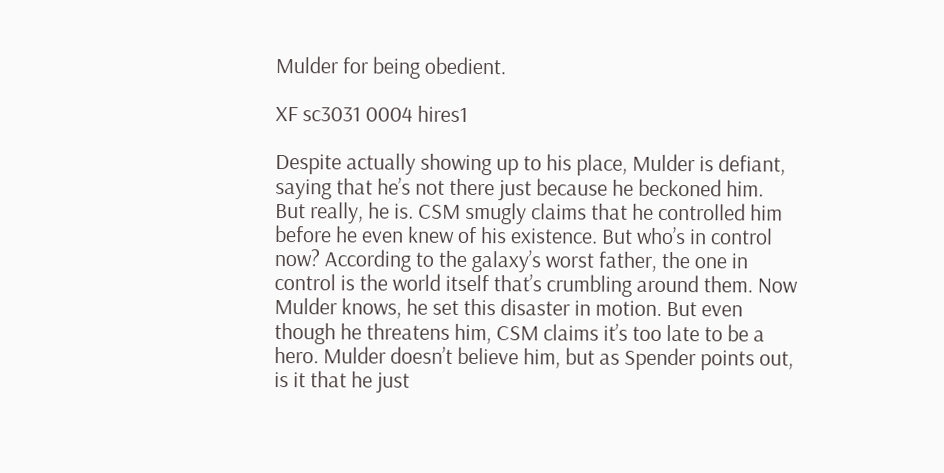Mulder for being obedient.

XF sc3031 0004 hires1

Despite actually showing up to his place, Mulder is defiant, saying that he’s not there just because he beckoned him. But really, he is. CSM smugly claims that he controlled him before he even knew of his existence. But who’s in control now? According to the galaxy’s worst father, the one in control is the world itself that’s crumbling around them. Now Mulder knows, he set this disaster in motion. But even though he threatens him, CSM claims it’s too late to be a hero. Mulder doesn’t believe him, but as Spender points out, is it that he just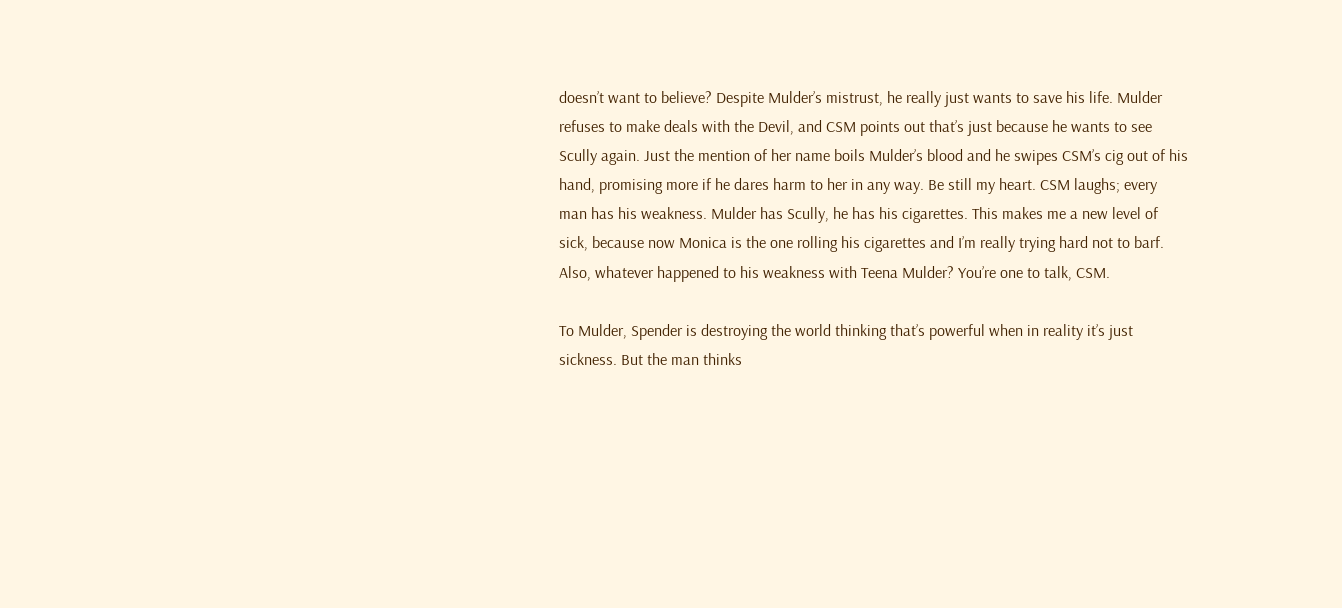doesn’t want to believe? Despite Mulder’s mistrust, he really just wants to save his life. Mulder refuses to make deals with the Devil, and CSM points out that’s just because he wants to see Scully again. Just the mention of her name boils Mulder’s blood and he swipes CSM’s cig out of his hand, promising more if he dares harm to her in any way. Be still my heart. CSM laughs; every man has his weakness. Mulder has Scully, he has his cigarettes. This makes me a new level of sick, because now Monica is the one rolling his cigarettes and I’m really trying hard not to barf. Also, whatever happened to his weakness with Teena Mulder? You’re one to talk, CSM.

To Mulder, Spender is destroying the world thinking that’s powerful when in reality it’s just sickness. But the man thinks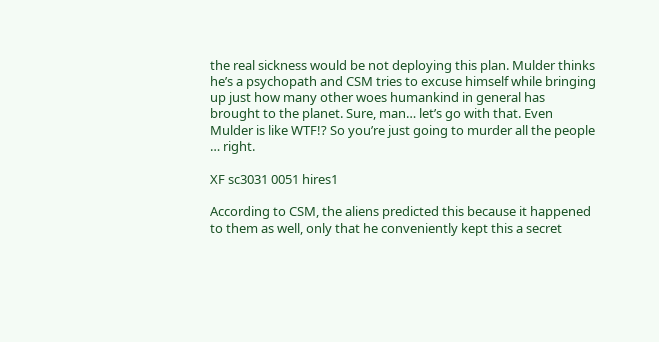the real sickness would be not deploying this plan. Mulder thinks he’s a psychopath and CSM tries to excuse himself while bringing up just how many other woes humankind in general has brought to the planet. Sure, man… let’s go with that. Even Mulder is like WTF!? So you’re just going to murder all the people … right.

XF sc3031 0051 hires1

According to CSM, the aliens predicted this because it happened to them as well, only that he conveniently kept this a secret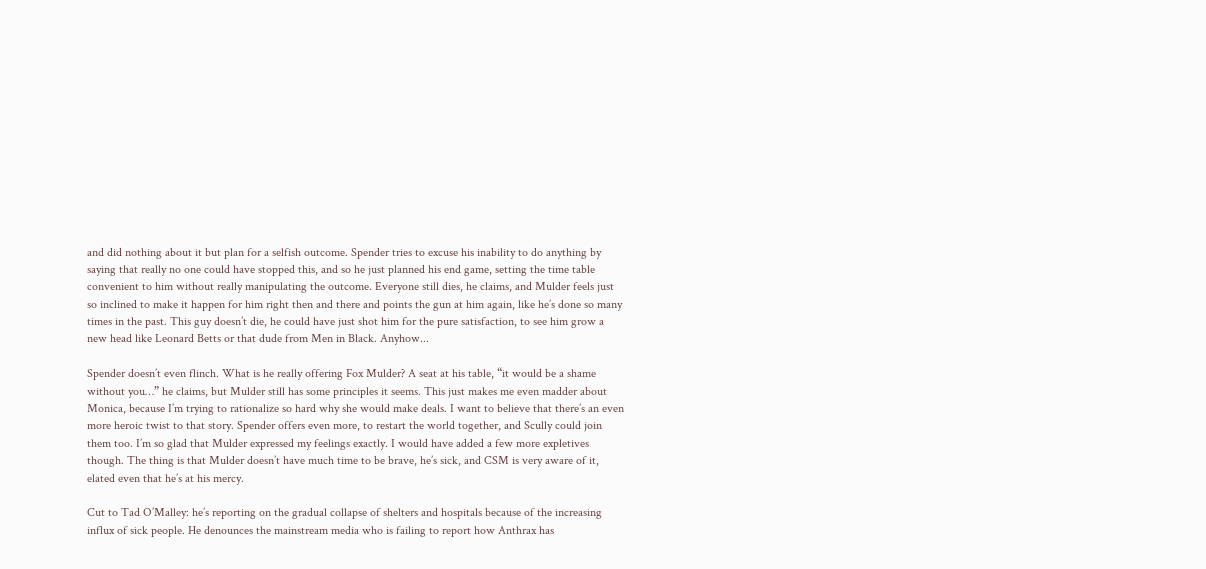and did nothing about it but plan for a selfish outcome. Spender tries to excuse his inability to do anything by saying that really no one could have stopped this, and so he just planned his end game, setting the time table convenient to him without really manipulating the outcome. Everyone still dies, he claims, and Mulder feels just so inclined to make it happen for him right then and there and points the gun at him again, like he’s done so many times in the past. This guy doesn’t die, he could have just shot him for the pure satisfaction, to see him grow a new head like Leonard Betts or that dude from Men in Black. Anyhow...

Spender doesn’t even flinch. What is he really offering Fox Mulder? A seat at his table, “it would be a shame without you…” he claims, but Mulder still has some principles it seems. This just makes me even madder about Monica, because I’m trying to rationalize so hard why she would make deals. I want to believe that there’s an even more heroic twist to that story. Spender offers even more, to restart the world together, and Scully could join them too. I’m so glad that Mulder expressed my feelings exactly. I would have added a few more expletives though. The thing is that Mulder doesn’t have much time to be brave, he’s sick, and CSM is very aware of it, elated even that he’s at his mercy.

Cut to Tad O’Malley: he’s reporting on the gradual collapse of shelters and hospitals because of the increasing influx of sick people. He denounces the mainstream media who is failing to report how Anthrax has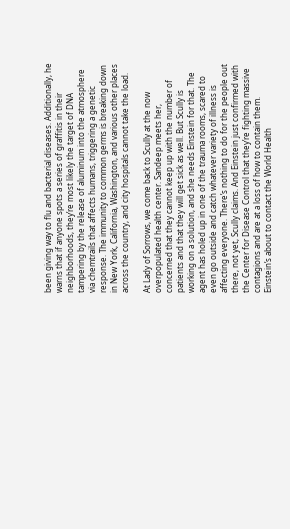been giving way to flu and bacterial diseases. Additionally, he warns that if anyone spots a series of graffitis in their neighborhoods, they’re most likely the target of DNA tampering by the release of aluminum into the atmosphere via chemtrails that affects humans, triggering a genetic response. The immunity to common germs is breaking down in New York, California, Washington, and various other places across the country, and city hospitals cannot take the load.

At Lady of Sorrows, we come back to Scully at the now overpopulated health center. Sandeep meets her, concerned that they cannot keep up with the number of patients and that they will get sick as well. But Scully is working on a solution, and she needs Einstein for that. The agent has holed up in one of the trauma rooms, scared to even go outside and catch whatever variety of illness is affecting everyone. There’s nothing to do for the people out there, not yet, Scully claims. And Einstein just confirmed with the Center for Disease Control that they’re fighting massive contagions and are at a loss of how to contain them. Einstein’s about to contact the World Health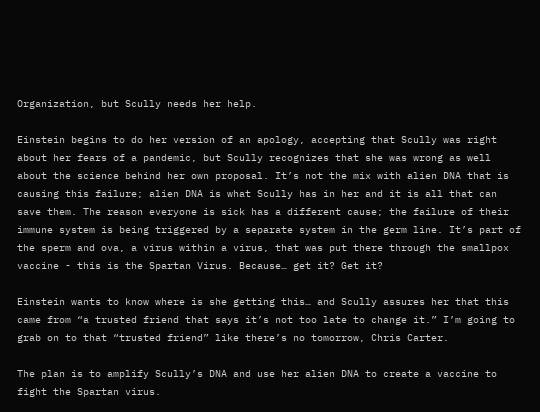Organization, but Scully needs her help.

Einstein begins to do her version of an apology, accepting that Scully was right about her fears of a pandemic, but Scully recognizes that she was wrong as well about the science behind her own proposal. It’s not the mix with alien DNA that is causing this failure; alien DNA is what Scully has in her and it is all that can save them. The reason everyone is sick has a different cause; the failure of their immune system is being triggered by a separate system in the germ line. It’s part of the sperm and ova, a virus within a virus, that was put there through the smallpox vaccine - this is the Spartan Virus. Because… get it? Get it?

Einstein wants to know where is she getting this… and Scully assures her that this came from “a trusted friend that says it’s not too late to change it.” I’m going to grab on to that “trusted friend” like there’s no tomorrow, Chris Carter.

The plan is to amplify Scully’s DNA and use her alien DNA to create a vaccine to fight the Spartan virus.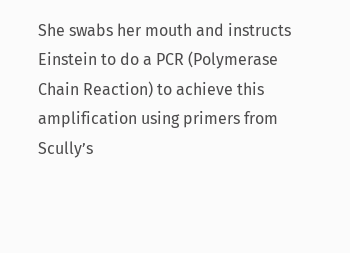She swabs her mouth and instructs Einstein to do a PCR (Polymerase Chain Reaction) to achieve this amplification using primers from Scully’s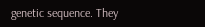genetic sequence. They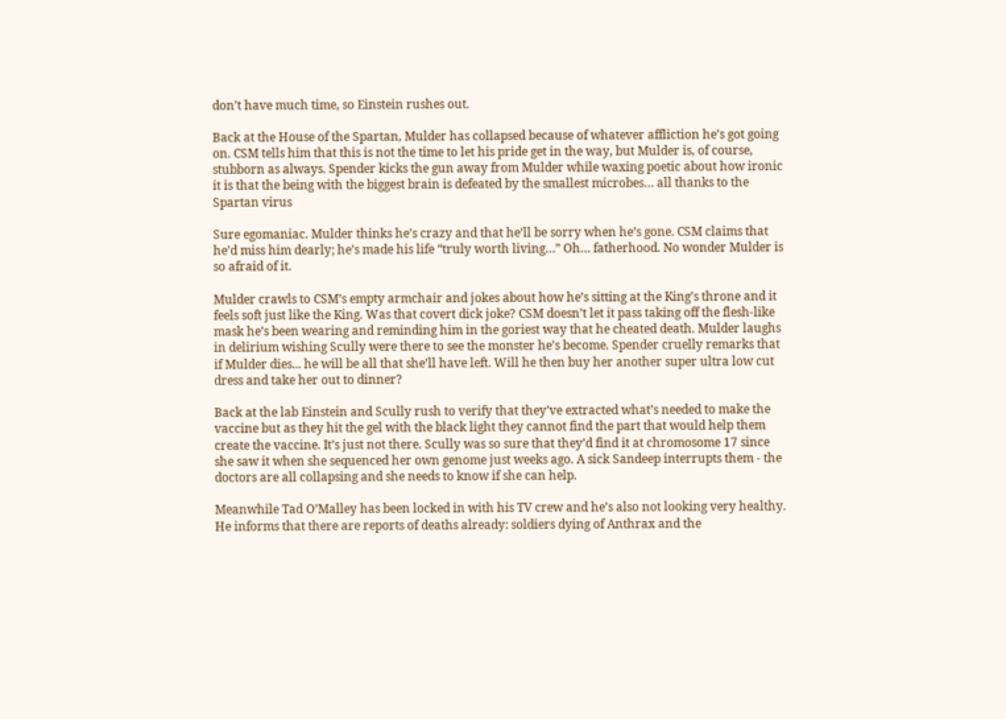don’t have much time, so Einstein rushes out.

Back at the House of the Spartan, Mulder has collapsed because of whatever affliction he’s got going on. CSM tells him that this is not the time to let his pride get in the way, but Mulder is, of course, stubborn as always. Spender kicks the gun away from Mulder while waxing poetic about how ironic it is that the being with the biggest brain is defeated by the smallest microbes… all thanks to the Spartan virus

Sure egomaniac. Mulder thinks he’s crazy and that he’ll be sorry when he’s gone. CSM claims that he’d miss him dearly; he’s made his life “truly worth living…” Oh… fatherhood. No wonder Mulder is so afraid of it.

Mulder crawls to CSM’s empty armchair and jokes about how he’s sitting at the King’s throne and it feels soft just like the King. Was that covert dick joke? CSM doesn’t let it pass taking off the flesh-like mask he’s been wearing and reminding him in the goriest way that he cheated death. Mulder laughs in delirium wishing Scully were there to see the monster he’s become. Spender cruelly remarks that if Mulder dies... he will be all that she’ll have left. Will he then buy her another super ultra low cut dress and take her out to dinner?

Back at the lab Einstein and Scully rush to verify that they’ve extracted what’s needed to make the vaccine but as they hit the gel with the black light they cannot find the part that would help them create the vaccine. It’s just not there. Scully was so sure that they’d find it at chromosome 17 since she saw it when she sequenced her own genome just weeks ago. A sick Sandeep interrupts them - the doctors are all collapsing and she needs to know if she can help.

Meanwhile Tad O’Malley has been locked in with his TV crew and he’s also not looking very healthy. He informs that there are reports of deaths already: soldiers dying of Anthrax and the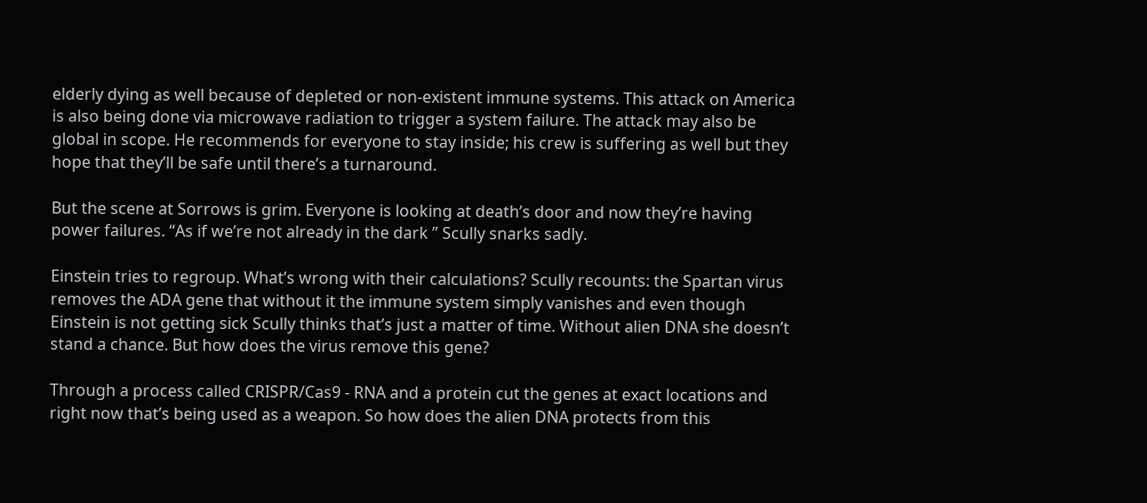elderly dying as well because of depleted or non-existent immune systems. This attack on America is also being done via microwave radiation to trigger a system failure. The attack may also be global in scope. He recommends for everyone to stay inside; his crew is suffering as well but they hope that they’ll be safe until there’s a turnaround.

But the scene at Sorrows is grim. Everyone is looking at death’s door and now they’re having power failures. “As if we’re not already in the dark ” Scully snarks sadly.

Einstein tries to regroup. What’s wrong with their calculations? Scully recounts: the Spartan virus removes the ADA gene that without it the immune system simply vanishes and even though Einstein is not getting sick Scully thinks that’s just a matter of time. Without alien DNA she doesn’t stand a chance. But how does the virus remove this gene?

Through a process called CRISPR/Cas9 - RNA and a protein cut the genes at exact locations and right now that’s being used as a weapon. So how does the alien DNA protects from this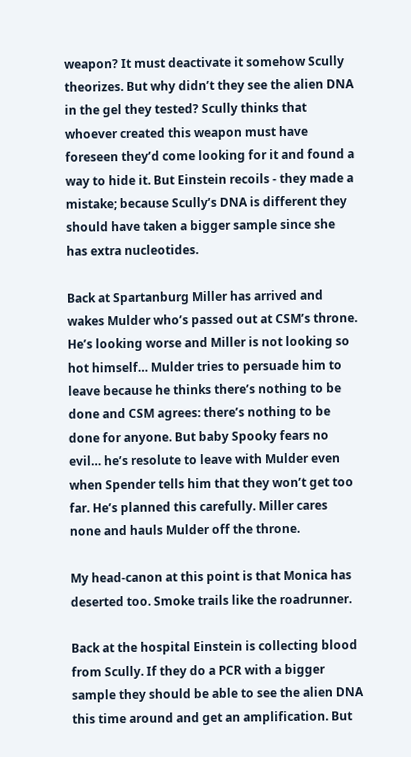weapon? It must deactivate it somehow Scully theorizes. But why didn’t they see the alien DNA in the gel they tested? Scully thinks that whoever created this weapon must have foreseen they’d come looking for it and found a way to hide it. But Einstein recoils - they made a mistake; because Scully’s DNA is different they should have taken a bigger sample since she has extra nucleotides.

Back at Spartanburg Miller has arrived and wakes Mulder who’s passed out at CSM’s throne. He’s looking worse and Miller is not looking so hot himself… Mulder tries to persuade him to leave because he thinks there’s nothing to be done and CSM agrees: there’s nothing to be done for anyone. But baby Spooky fears no evil… he’s resolute to leave with Mulder even when Spender tells him that they won’t get too far. He’s planned this carefully. Miller cares none and hauls Mulder off the throne.

My head-canon at this point is that Monica has deserted too. Smoke trails like the roadrunner.

Back at the hospital Einstein is collecting blood from Scully. If they do a PCR with a bigger sample they should be able to see the alien DNA this time around and get an amplification. But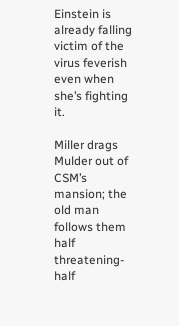Einstein is already falling victim of the virus feverish even when she’s fighting it.

Miller drags Mulder out of CSM’s mansion; the old man follows them half threatening-half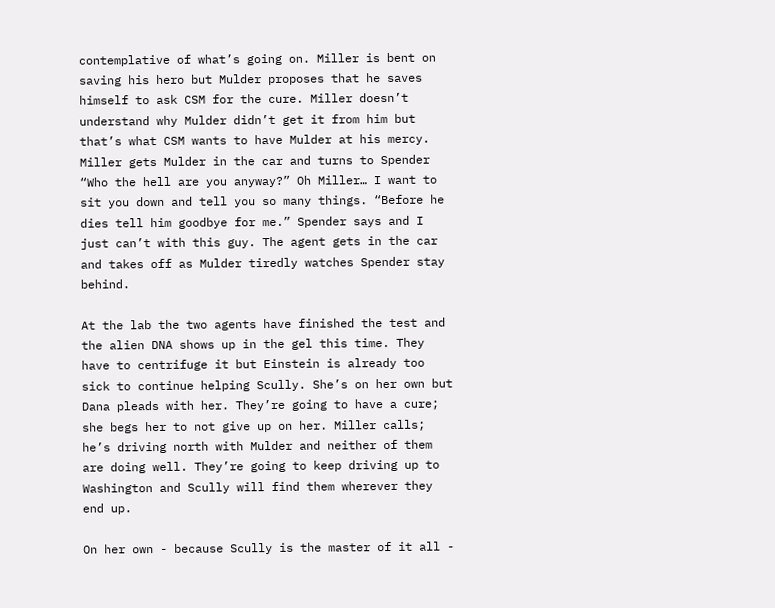contemplative of what’s going on. Miller is bent on saving his hero but Mulder proposes that he saves himself to ask CSM for the cure. Miller doesn’t understand why Mulder didn’t get it from him but that’s what CSM wants to have Mulder at his mercy. Miller gets Mulder in the car and turns to Spender “Who the hell are you anyway?” Oh Miller… I want to sit you down and tell you so many things. “Before he dies tell him goodbye for me.” Spender says and I just can’t with this guy. The agent gets in the car and takes off as Mulder tiredly watches Spender stay behind.

At the lab the two agents have finished the test and the alien DNA shows up in the gel this time. They have to centrifuge it but Einstein is already too sick to continue helping Scully. She’s on her own but Dana pleads with her. They’re going to have a cure; she begs her to not give up on her. Miller calls; he’s driving north with Mulder and neither of them are doing well. They’re going to keep driving up to Washington and Scully will find them wherever they end up.

On her own - because Scully is the master of it all -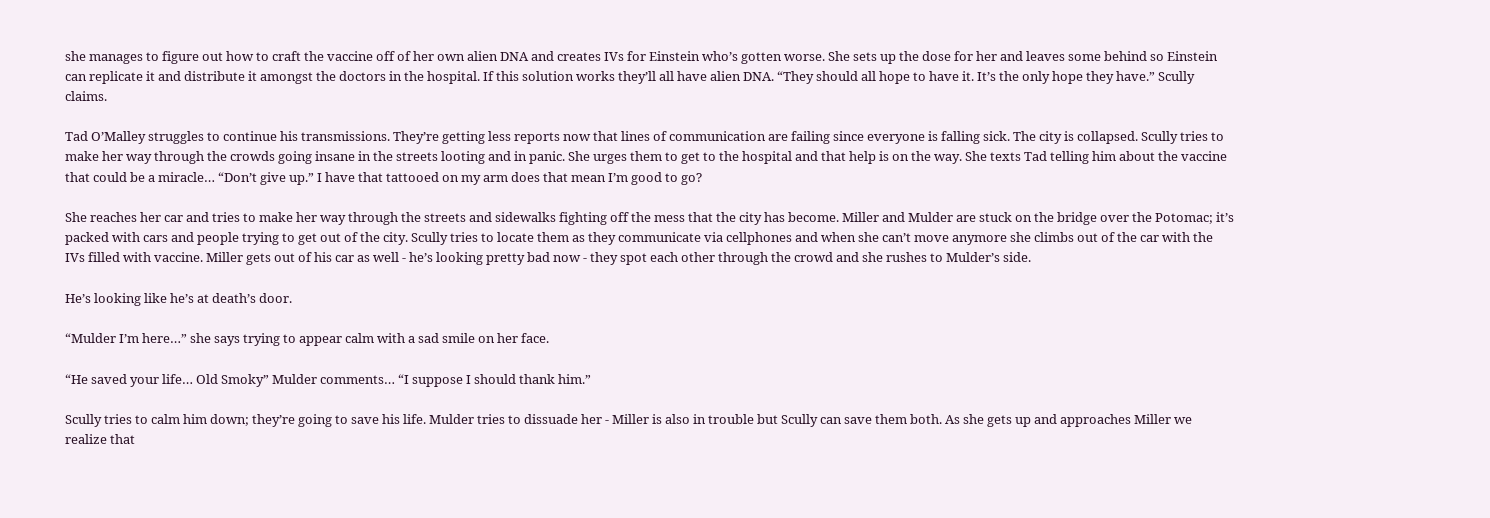she manages to figure out how to craft the vaccine off of her own alien DNA and creates IVs for Einstein who’s gotten worse. She sets up the dose for her and leaves some behind so Einstein can replicate it and distribute it amongst the doctors in the hospital. If this solution works they’ll all have alien DNA. “They should all hope to have it. It’s the only hope they have.” Scully claims.

Tad O’Malley struggles to continue his transmissions. They’re getting less reports now that lines of communication are failing since everyone is falling sick. The city is collapsed. Scully tries to make her way through the crowds going insane in the streets looting and in panic. She urges them to get to the hospital and that help is on the way. She texts Tad telling him about the vaccine that could be a miracle… “Don’t give up.” I have that tattooed on my arm does that mean I’m good to go?

She reaches her car and tries to make her way through the streets and sidewalks fighting off the mess that the city has become. Miller and Mulder are stuck on the bridge over the Potomac; it’s packed with cars and people trying to get out of the city. Scully tries to locate them as they communicate via cellphones and when she can’t move anymore she climbs out of the car with the IVs filled with vaccine. Miller gets out of his car as well - he’s looking pretty bad now - they spot each other through the crowd and she rushes to Mulder’s side.

He’s looking like he’s at death’s door.

“Mulder I’m here…” she says trying to appear calm with a sad smile on her face.

“He saved your life… Old Smoky” Mulder comments… “I suppose I should thank him.”

Scully tries to calm him down; they’re going to save his life. Mulder tries to dissuade her - Miller is also in trouble but Scully can save them both. As she gets up and approaches Miller we realize that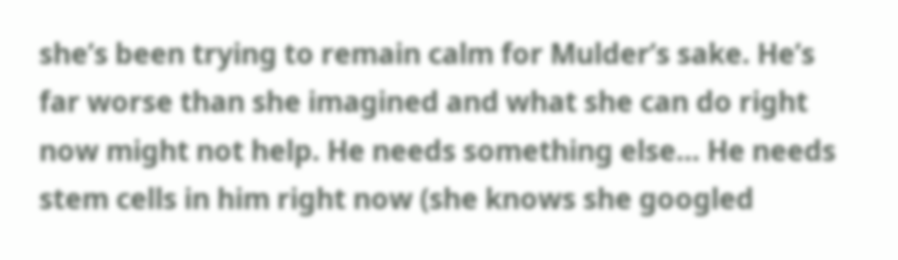she’s been trying to remain calm for Mulder’s sake. He’s far worse than she imagined and what she can do right now might not help. He needs something else… He needs stem cells in him right now (she knows she googled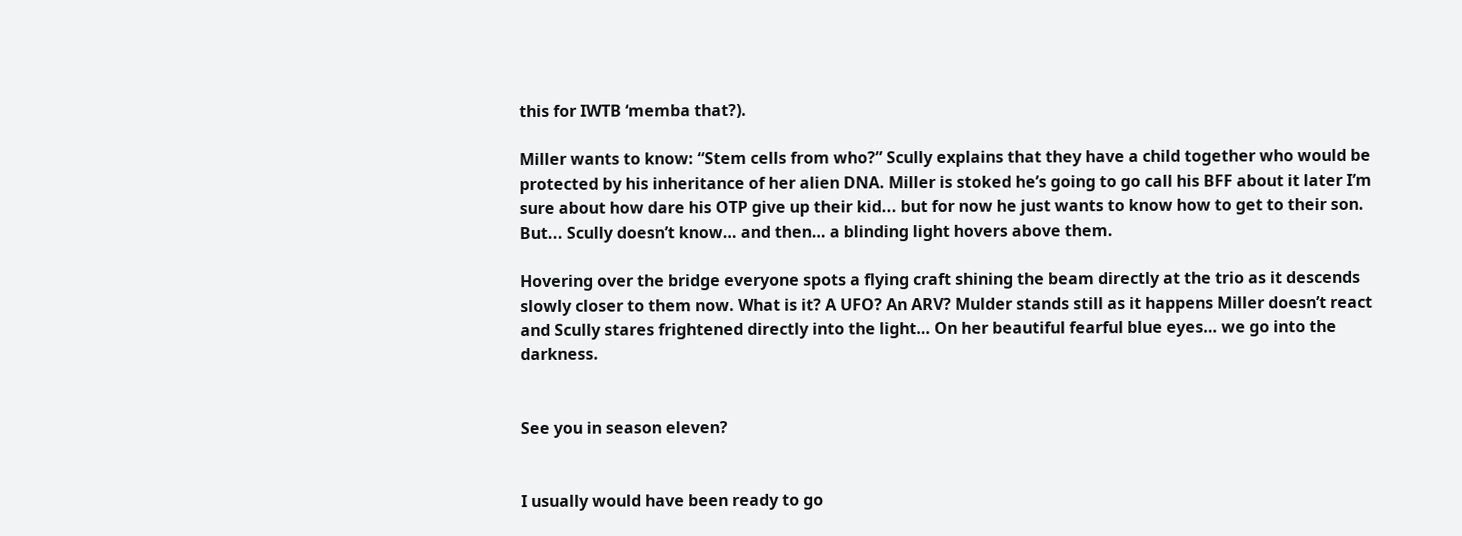this for IWTB ‘memba that?).

Miller wants to know: “Stem cells from who?” Scully explains that they have a child together who would be protected by his inheritance of her alien DNA. Miller is stoked he’s going to go call his BFF about it later I’m sure about how dare his OTP give up their kid... but for now he just wants to know how to get to their son. But... Scully doesn’t know… and then… a blinding light hovers above them.

Hovering over the bridge everyone spots a flying craft shining the beam directly at the trio as it descends slowly closer to them now. What is it? A UFO? An ARV? Mulder stands still as it happens Miller doesn’t react and Scully stares frightened directly into the light… On her beautiful fearful blue eyes… we go into the darkness.


See you in season eleven?


I usually would have been ready to go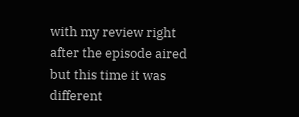with my review right after the episode aired but this time it was different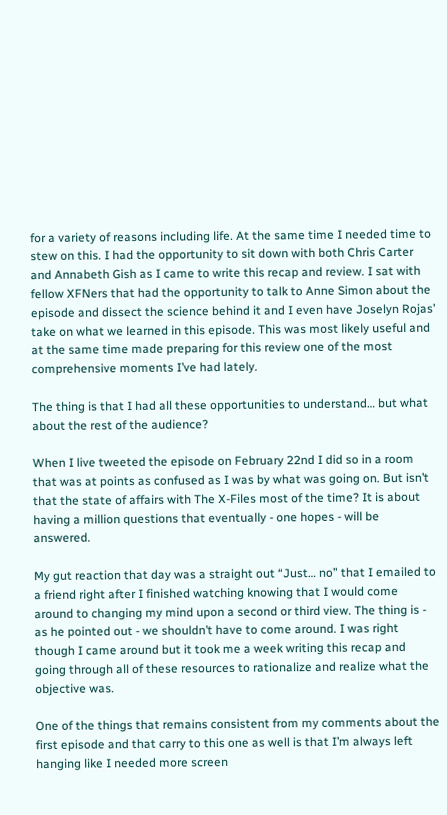for a variety of reasons including life. At the same time I needed time to stew on this. I had the opportunity to sit down with both Chris Carter and Annabeth Gish as I came to write this recap and review. I sat with fellow XFNers that had the opportunity to talk to Anne Simon about the episode and dissect the science behind it and I even have Joselyn Rojas’ take on what we learned in this episode. This was most likely useful and at the same time made preparing for this review one of the most comprehensive moments I’ve had lately.

The thing is that I had all these opportunities to understand… but what about the rest of the audience?

When I live tweeted the episode on February 22nd I did so in a room that was at points as confused as I was by what was going on. But isn’t that the state of affairs with The X-Files most of the time? It is about having a million questions that eventually - one hopes - will be answered.

My gut reaction that day was a straight out “Just… no” that I emailed to a friend right after I finished watching knowing that I would come around to changing my mind upon a second or third view. The thing is - as he pointed out - we shouldn’t have to come around. I was right though I came around but it took me a week writing this recap and going through all of these resources to rationalize and realize what the objective was.

One of the things that remains consistent from my comments about the first episode and that carry to this one as well is that I’m always left hanging like I needed more screen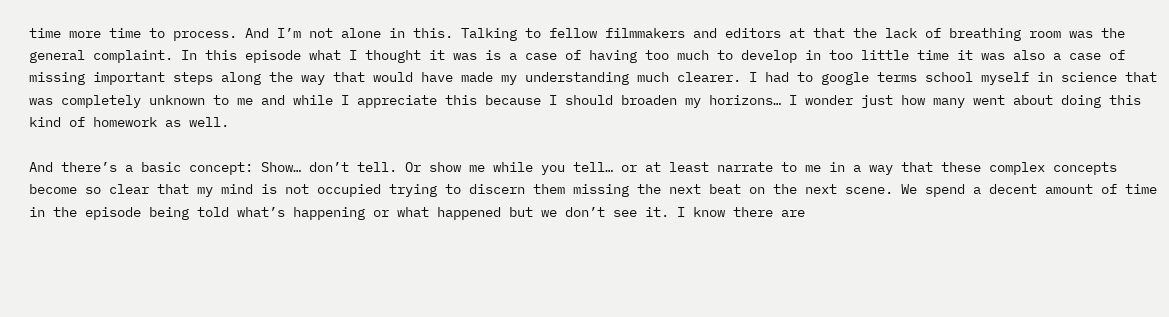time more time to process. And I’m not alone in this. Talking to fellow filmmakers and editors at that the lack of breathing room was the general complaint. In this episode what I thought it was is a case of having too much to develop in too little time it was also a case of missing important steps along the way that would have made my understanding much clearer. I had to google terms school myself in science that was completely unknown to me and while I appreciate this because I should broaden my horizons… I wonder just how many went about doing this kind of homework as well.

And there’s a basic concept: Show… don’t tell. Or show me while you tell… or at least narrate to me in a way that these complex concepts become so clear that my mind is not occupied trying to discern them missing the next beat on the next scene. We spend a decent amount of time in the episode being told what’s happening or what happened but we don’t see it. I know there are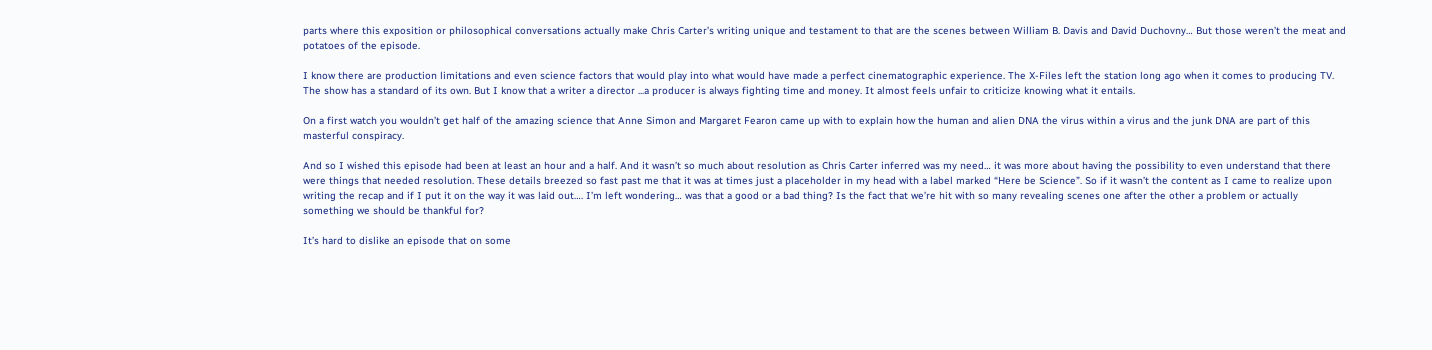parts where this exposition or philosophical conversations actually make Chris Carter’s writing unique and testament to that are the scenes between William B. Davis and David Duchovny… But those weren’t the meat and potatoes of the episode.

I know there are production limitations and even science factors that would play into what would have made a perfect cinematographic experience. The X-Files left the station long ago when it comes to producing TV. The show has a standard of its own. But I know that a writer a director ...a producer is always fighting time and money. It almost feels unfair to criticize knowing what it entails.

On a first watch you wouldn’t get half of the amazing science that Anne Simon and Margaret Fearon came up with to explain how the human and alien DNA the virus within a virus and the junk DNA are part of this masterful conspiracy.

And so I wished this episode had been at least an hour and a half. And it wasn’t so much about resolution as Chris Carter inferred was my need… it was more about having the possibility to even understand that there were things that needed resolution. These details breezed so fast past me that it was at times just a placeholder in my head with a label marked “Here be Science”. So if it wasn’t the content as I came to realize upon writing the recap and if I put it on the way it was laid out…. I’m left wondering… was that a good or a bad thing? Is the fact that we’re hit with so many revealing scenes one after the other a problem or actually something we should be thankful for?

It’s hard to dislike an episode that on some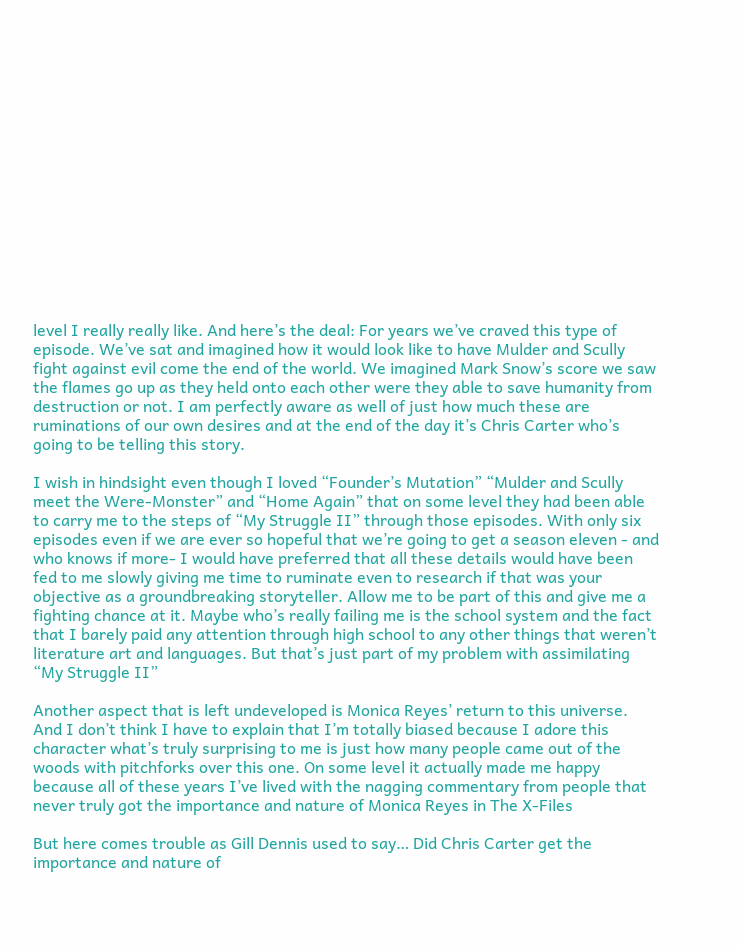level I really really like. And here’s the deal: For years we’ve craved this type of episode. We’ve sat and imagined how it would look like to have Mulder and Scully fight against evil come the end of the world. We imagined Mark Snow’s score we saw the flames go up as they held onto each other were they able to save humanity from destruction or not. I am perfectly aware as well of just how much these are ruminations of our own desires and at the end of the day it’s Chris Carter who’s going to be telling this story.

I wish in hindsight even though I loved “Founder’s Mutation” “Mulder and Scully meet the Were-Monster” and “Home Again” that on some level they had been able to carry me to the steps of “My Struggle II” through those episodes. With only six episodes even if we are ever so hopeful that we’re going to get a season eleven - and who knows if more- I would have preferred that all these details would have been fed to me slowly giving me time to ruminate even to research if that was your objective as a groundbreaking storyteller. Allow me to be part of this and give me a fighting chance at it. Maybe who’s really failing me is the school system and the fact that I barely paid any attention through high school to any other things that weren’t literature art and languages. But that’s just part of my problem with assimilating “My Struggle II”

Another aspect that is left undeveloped is Monica Reyes’ return to this universe. And I don’t think I have to explain that I’m totally biased because I adore this character what’s truly surprising to me is just how many people came out of the woods with pitchforks over this one. On some level it actually made me happy because all of these years I’ve lived with the nagging commentary from people that never truly got the importance and nature of Monica Reyes in The X-Files

But here comes trouble as Gill Dennis used to say… Did Chris Carter get the importance and nature of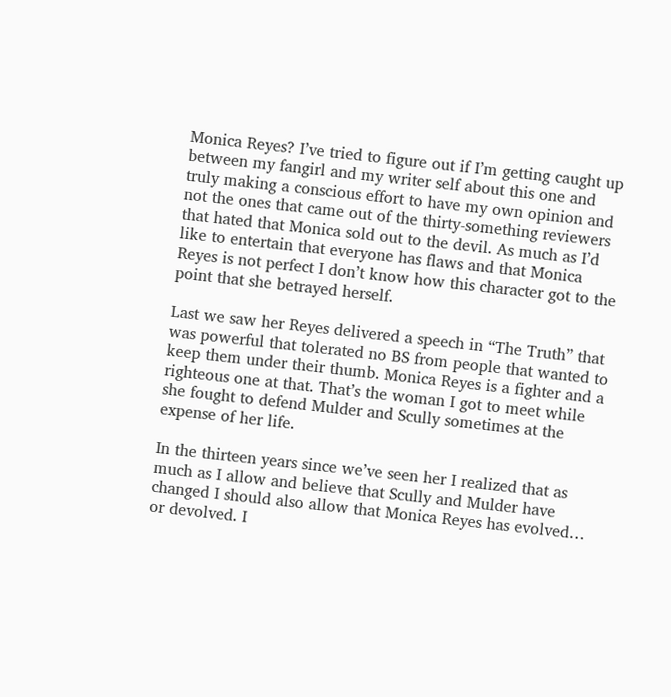Monica Reyes? I’ve tried to figure out if I’m getting caught up between my fangirl and my writer self about this one and truly making a conscious effort to have my own opinion and not the ones that came out of the thirty-something reviewers that hated that Monica sold out to the devil. As much as I’d like to entertain that everyone has flaws and that Monica Reyes is not perfect I don’t know how this character got to the point that she betrayed herself.

Last we saw her Reyes delivered a speech in “The Truth” that was powerful that tolerated no BS from people that wanted to keep them under their thumb. Monica Reyes is a fighter and a righteous one at that. That’s the woman I got to meet while she fought to defend Mulder and Scully sometimes at the expense of her life.

In the thirteen years since we’ve seen her I realized that as much as I allow and believe that Scully and Mulder have changed I should also allow that Monica Reyes has evolved… or devolved. I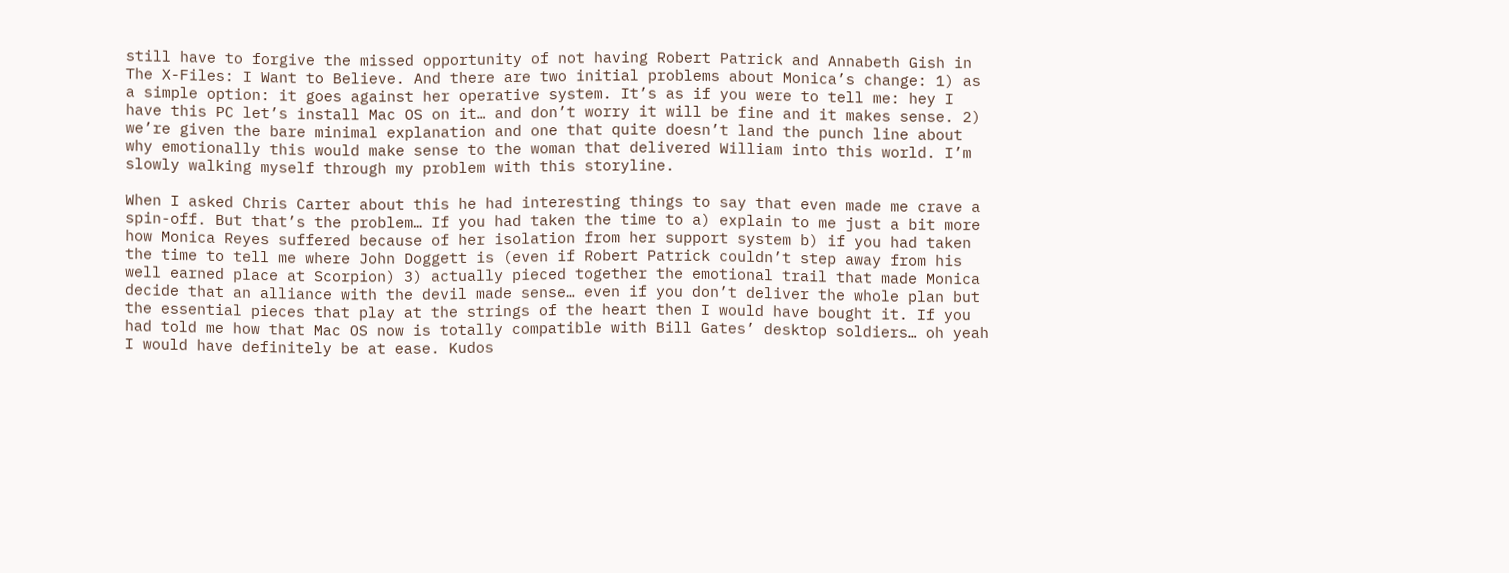still have to forgive the missed opportunity of not having Robert Patrick and Annabeth Gish in The X-Files: I Want to Believe. And there are two initial problems about Monica’s change: 1) as a simple option: it goes against her operative system. It’s as if you were to tell me: hey I have this PC let’s install Mac OS on it… and don’t worry it will be fine and it makes sense. 2) we’re given the bare minimal explanation and one that quite doesn’t land the punch line about why emotionally this would make sense to the woman that delivered William into this world. I’m slowly walking myself through my problem with this storyline.

When I asked Chris Carter about this he had interesting things to say that even made me crave a spin-off. But that’s the problem… If you had taken the time to a) explain to me just a bit more how Monica Reyes suffered because of her isolation from her support system b) if you had taken the time to tell me where John Doggett is (even if Robert Patrick couldn’t step away from his well earned place at Scorpion) 3) actually pieced together the emotional trail that made Monica decide that an alliance with the devil made sense… even if you don’t deliver the whole plan but the essential pieces that play at the strings of the heart then I would have bought it. If you had told me how that Mac OS now is totally compatible with Bill Gates’ desktop soldiers… oh yeah I would have definitely be at ease. Kudos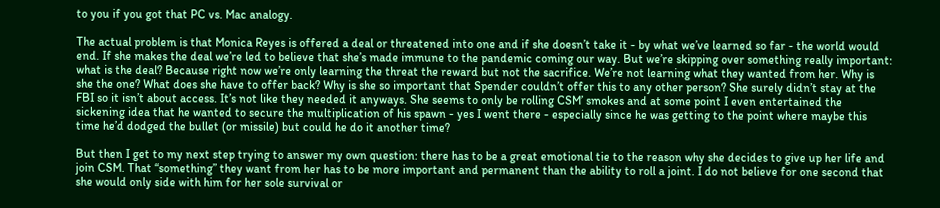to you if you got that PC vs. Mac analogy.

The actual problem is that Monica Reyes is offered a deal or threatened into one and if she doesn’t take it - by what we’ve learned so far - the world would end. If she makes the deal we’re led to believe that she’s made immune to the pandemic coming our way. But we’re skipping over something really important: what is the deal? Because right now we’re only learning the threat the reward but not the sacrifice. We’re not learning what they wanted from her. Why is she the one? What does she have to offer back? Why is she so important that Spender couldn’t offer this to any other person? She surely didn’t stay at the FBI so it isn’t about access. It’s not like they needed it anyways. She seems to only be rolling CSM’ smokes and at some point I even entertained the sickening idea that he wanted to secure the multiplication of his spawn - yes I went there - especially since he was getting to the point where maybe this time he’d dodged the bullet (or missile) but could he do it another time?

But then I get to my next step trying to answer my own question: there has to be a great emotional tie to the reason why she decides to give up her life and join CSM. That “something” they want from her has to be more important and permanent than the ability to roll a joint. I do not believe for one second that she would only side with him for her sole survival or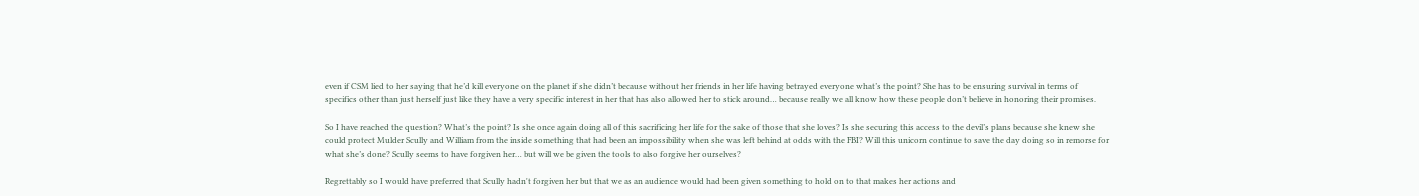even if CSM lied to her saying that he’d kill everyone on the planet if she didn’t because without her friends in her life having betrayed everyone what’s the point? She has to be ensuring survival in terms of specifics other than just herself just like they have a very specific interest in her that has also allowed her to stick around… because really we all know how these people don’t believe in honoring their promises.

So I have reached the question? What’s the point? Is she once again doing all of this sacrificing her life for the sake of those that she loves? Is she securing this access to the devil’s plans because she knew she could protect Mulder Scully and William from the inside something that had been an impossibility when she was left behind at odds with the FBI? Will this unicorn continue to save the day doing so in remorse for what she’s done? Scully seems to have forgiven her… but will we be given the tools to also forgive her ourselves?

Regrettably so I would have preferred that Scully hadn't forgiven her but that we as an audience would had been given something to hold on to that makes her actions and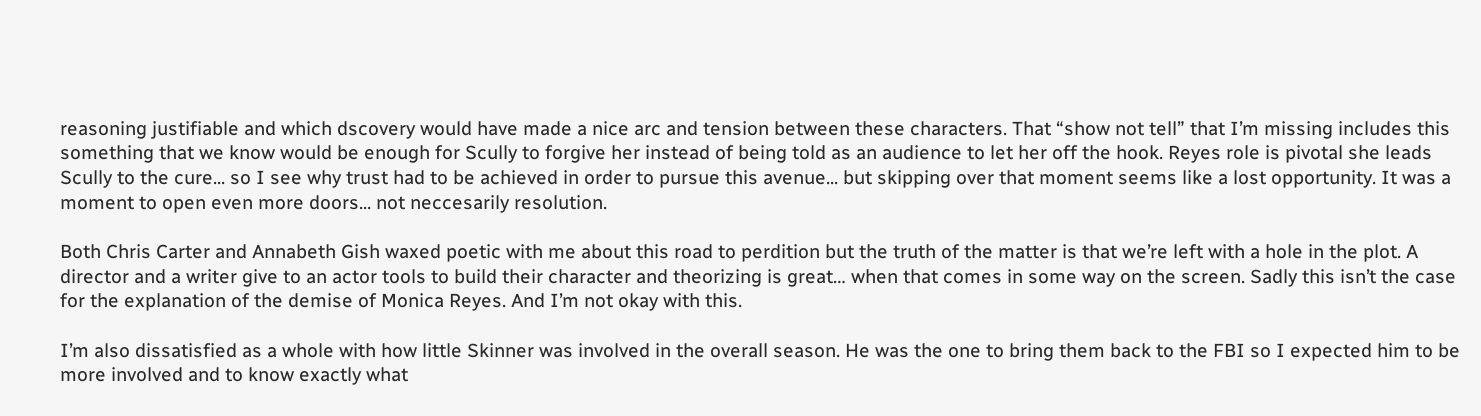reasoning justifiable and which dscovery would have made a nice arc and tension between these characters. That “show not tell” that I’m missing includes this something that we know would be enough for Scully to forgive her instead of being told as an audience to let her off the hook. Reyes role is pivotal she leads Scully to the cure... so I see why trust had to be achieved in order to pursue this avenue... but skipping over that moment seems like a lost opportunity. It was a moment to open even more doors... not neccesarily resolution.

Both Chris Carter and Annabeth Gish waxed poetic with me about this road to perdition but the truth of the matter is that we’re left with a hole in the plot. A director and a writer give to an actor tools to build their character and theorizing is great… when that comes in some way on the screen. Sadly this isn’t the case for the explanation of the demise of Monica Reyes. And I’m not okay with this.

I’m also dissatisfied as a whole with how little Skinner was involved in the overall season. He was the one to bring them back to the FBI so I expected him to be more involved and to know exactly what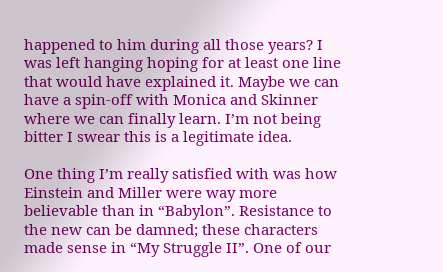happened to him during all those years? I was left hanging hoping for at least one line that would have explained it. Maybe we can have a spin-off with Monica and Skinner where we can finally learn. I’m not being bitter I swear this is a legitimate idea.

One thing I’m really satisfied with was how Einstein and Miller were way more believable than in “Babylon”. Resistance to the new can be damned; these characters made sense in “My Struggle II”. One of our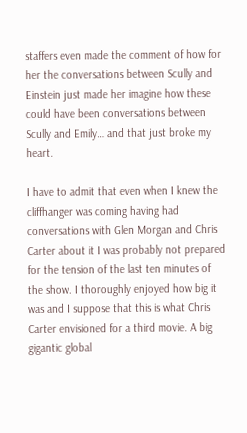staffers even made the comment of how for her the conversations between Scully and Einstein just made her imagine how these could have been conversations between Scully and Emily… and that just broke my heart.

I have to admit that even when I knew the cliffhanger was coming having had conversations with Glen Morgan and Chris Carter about it I was probably not prepared for the tension of the last ten minutes of the show. I thoroughly enjoyed how big it was and I suppose that this is what Chris Carter envisioned for a third movie. A big gigantic global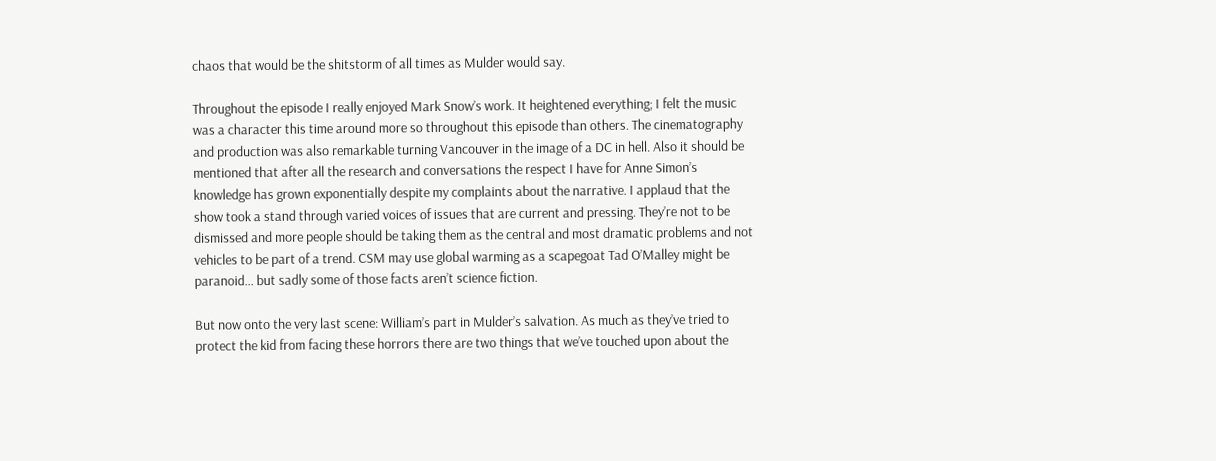chaos that would be the shitstorm of all times as Mulder would say.

Throughout the episode I really enjoyed Mark Snow’s work. It heightened everything; I felt the music was a character this time around more so throughout this episode than others. The cinematography and production was also remarkable turning Vancouver in the image of a DC in hell. Also it should be mentioned that after all the research and conversations the respect I have for Anne Simon’s knowledge has grown exponentially despite my complaints about the narrative. I applaud that the show took a stand through varied voices of issues that are current and pressing. They’re not to be dismissed and more people should be taking them as the central and most dramatic problems and not vehicles to be part of a trend. CSM may use global warming as a scapegoat Tad O’Malley might be paranoid… but sadly some of those facts aren’t science fiction.

But now onto the very last scene: William’s part in Mulder’s salvation. As much as they’ve tried to protect the kid from facing these horrors there are two things that we’ve touched upon about the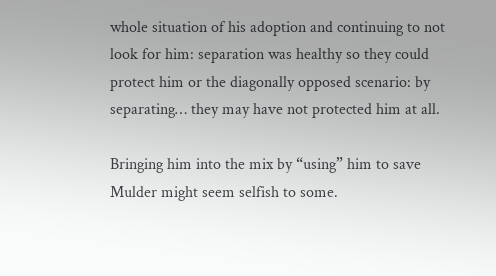whole situation of his adoption and continuing to not look for him: separation was healthy so they could protect him or the diagonally opposed scenario: by separating… they may have not protected him at all.

Bringing him into the mix by “using” him to save Mulder might seem selfish to some.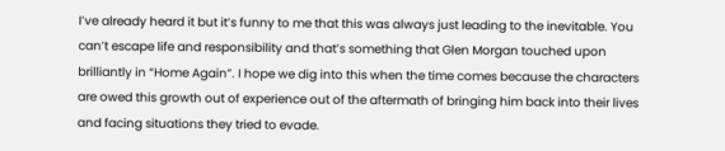I’ve already heard it but it’s funny to me that this was always just leading to the inevitable. You can’t escape life and responsibility and that’s something that Glen Morgan touched upon brilliantly in “Home Again”. I hope we dig into this when the time comes because the characters are owed this growth out of experience out of the aftermath of bringing him back into their lives and facing situations they tried to evade.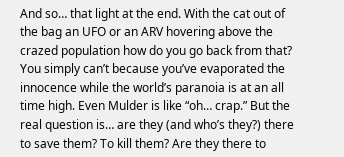And so… that light at the end. With the cat out of the bag an UFO or an ARV hovering above the crazed population how do you go back from that? You simply can’t because you’ve evaporated the innocence while the world’s paranoia is at an all time high. Even Mulder is like “oh… crap.” But the real question is… are they (and who’s they?) there to save them? To kill them? Are they there to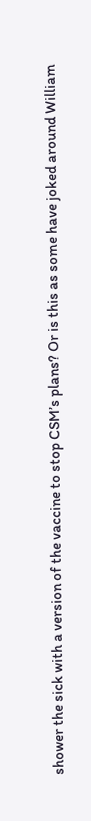shower the sick with a version of the vaccine to stop CSM’s plans? Or is this as some have joked around William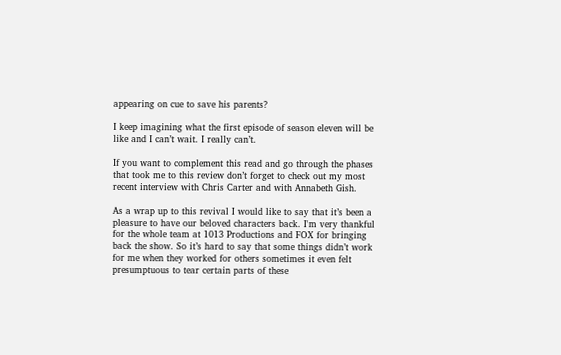appearing on cue to save his parents?

I keep imagining what the first episode of season eleven will be like and I can’t wait. I really can’t.

If you want to complement this read and go through the phases that took me to this review don’t forget to check out my most recent interview with Chris Carter and with Annabeth Gish.

As a wrap up to this revival I would like to say that it’s been a pleasure to have our beloved characters back. I'm very thankful for the whole team at 1013 Productions and FOX for bringing back the show. So it’s hard to say that some things didn’t work for me when they worked for others sometimes it even felt presumptuous to tear certain parts of these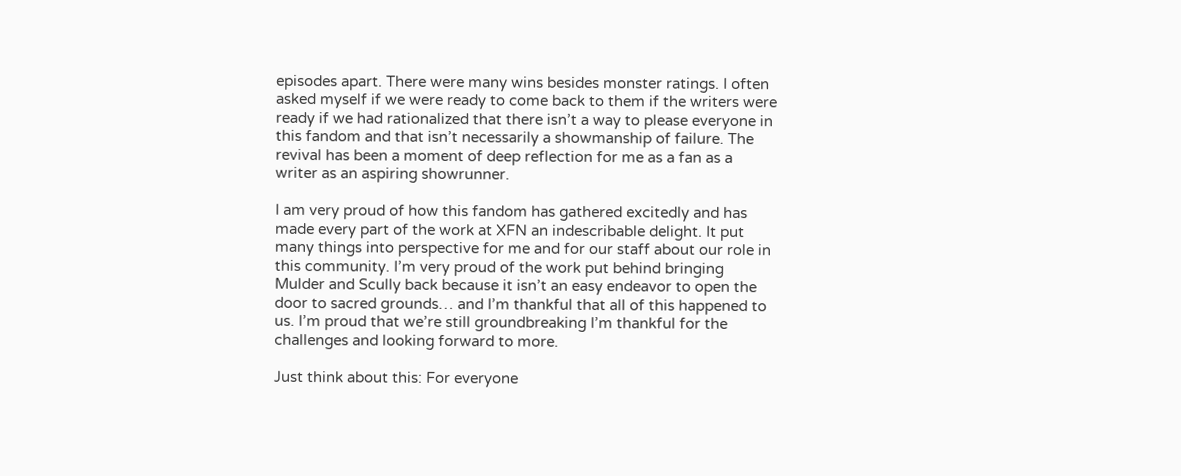episodes apart. There were many wins besides monster ratings. I often asked myself if we were ready to come back to them if the writers were ready if we had rationalized that there isn’t a way to please everyone in this fandom and that isn’t necessarily a showmanship of failure. The revival has been a moment of deep reflection for me as a fan as a writer as an aspiring showrunner.

I am very proud of how this fandom has gathered excitedly and has made every part of the work at XFN an indescribable delight. It put many things into perspective for me and for our staff about our role in this community. I’m very proud of the work put behind bringing Mulder and Scully back because it isn’t an easy endeavor to open the door to sacred grounds… and I’m thankful that all of this happened to us. I’m proud that we’re still groundbreaking I’m thankful for the challenges and looking forward to more.

Just think about this: For everyone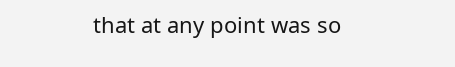that at any point was so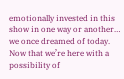emotionally invested in this show in one way or another… we once dreamed of today. Now that we’re here with a possibility of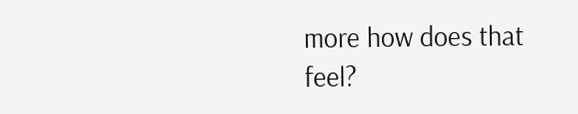more how does that feel?